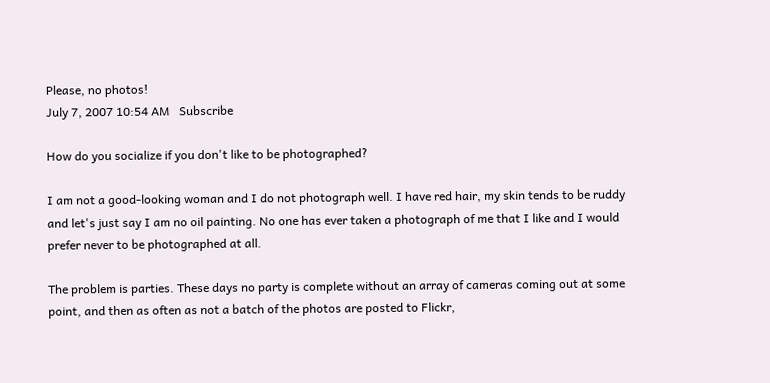Please, no photos!
July 7, 2007 10:54 AM   Subscribe

How do you socialize if you don't like to be photographed?

I am not a good-looking woman and I do not photograph well. I have red hair, my skin tends to be ruddy and let's just say I am no oil painting. No one has ever taken a photograph of me that I like and I would prefer never to be photographed at all.

The problem is parties. These days no party is complete without an array of cameras coming out at some point, and then as often as not a batch of the photos are posted to Flickr,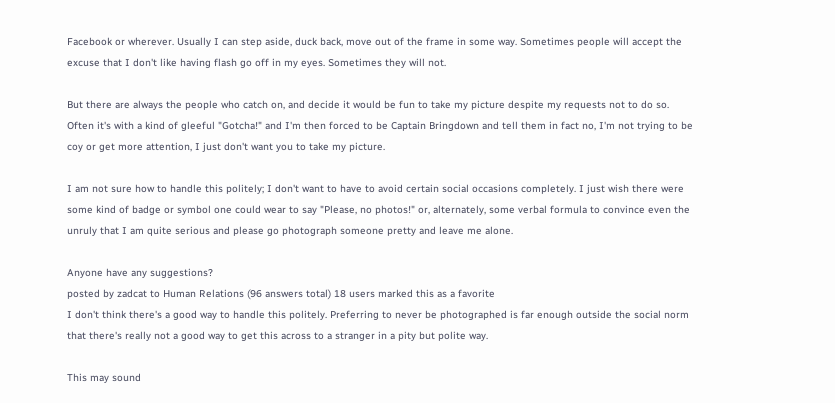Facebook or wherever. Usually I can step aside, duck back, move out of the frame in some way. Sometimes people will accept the excuse that I don't like having flash go off in my eyes. Sometimes they will not.

But there are always the people who catch on, and decide it would be fun to take my picture despite my requests not to do so. Often it's with a kind of gleeful "Gotcha!" and I'm then forced to be Captain Bringdown and tell them in fact no, I'm not trying to be coy or get more attention, I just don't want you to take my picture.

I am not sure how to handle this politely; I don't want to have to avoid certain social occasions completely. I just wish there were some kind of badge or symbol one could wear to say "Please, no photos!" or, alternately, some verbal formula to convince even the unruly that I am quite serious and please go photograph someone pretty and leave me alone.

Anyone have any suggestions?
posted by zadcat to Human Relations (96 answers total) 18 users marked this as a favorite
I don't think there's a good way to handle this politely. Preferring to never be photographed is far enough outside the social norm that there's really not a good way to get this across to a stranger in a pity but polite way.

This may sound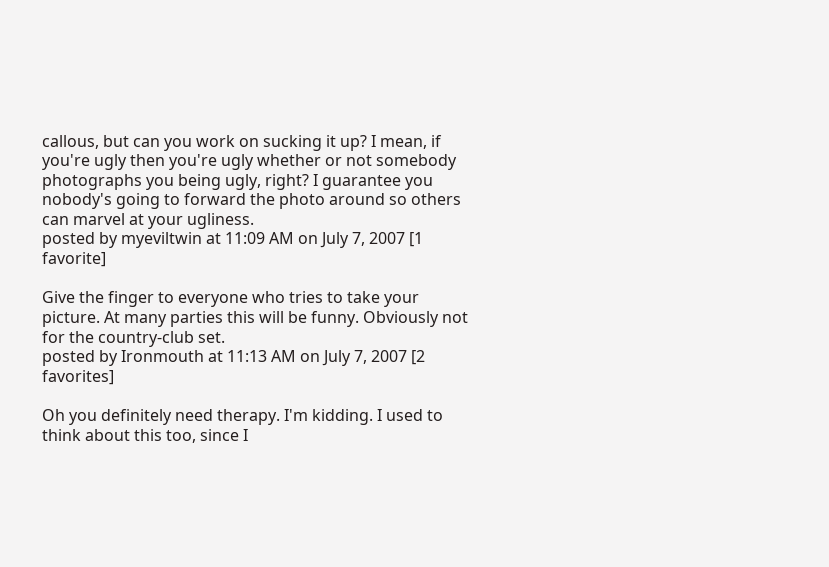callous, but can you work on sucking it up? I mean, if you're ugly then you're ugly whether or not somebody photographs you being ugly, right? I guarantee you nobody's going to forward the photo around so others can marvel at your ugliness.
posted by myeviltwin at 11:09 AM on July 7, 2007 [1 favorite]

Give the finger to everyone who tries to take your picture. At many parties this will be funny. Obviously not for the country-club set.
posted by Ironmouth at 11:13 AM on July 7, 2007 [2 favorites]

Oh you definitely need therapy. I'm kidding. I used to think about this too, since I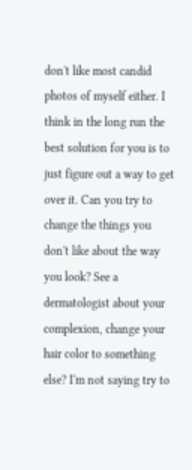don't like most candid photos of myself either. I think in the long run the best solution for you is to just figure out a way to get over it. Can you try to change the things you don't like about the way you look? See a dermatologist about your complexion, change your hair color to something else? I'm not saying try to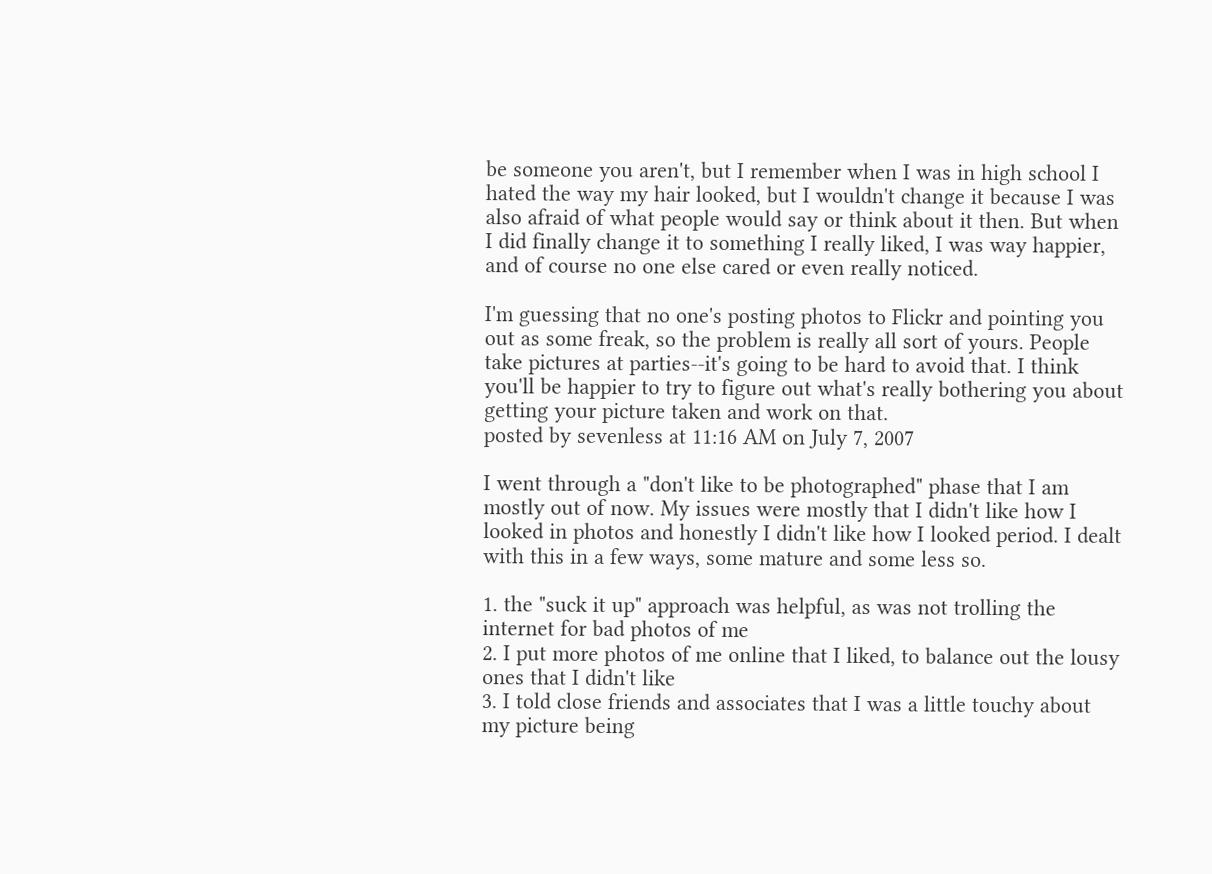be someone you aren't, but I remember when I was in high school I hated the way my hair looked, but I wouldn't change it because I was also afraid of what people would say or think about it then. But when I did finally change it to something I really liked, I was way happier, and of course no one else cared or even really noticed.

I'm guessing that no one's posting photos to Flickr and pointing you out as some freak, so the problem is really all sort of yours. People take pictures at parties--it's going to be hard to avoid that. I think you'll be happier to try to figure out what's really bothering you about getting your picture taken and work on that.
posted by sevenless at 11:16 AM on July 7, 2007

I went through a "don't like to be photographed" phase that I am mostly out of now. My issues were mostly that I didn't like how I looked in photos and honestly I didn't like how I looked period. I dealt with this in a few ways, some mature and some less so.

1. the "suck it up" approach was helpful, as was not trolling the internet for bad photos of me
2. I put more photos of me online that I liked, to balance out the lousy ones that I didn't like
3. I told close friends and associates that I was a little touchy about my picture being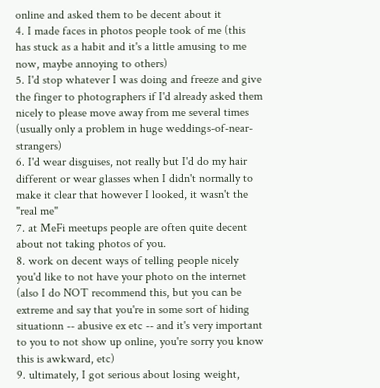online and asked them to be decent about it
4. I made faces in photos people took of me (this has stuck as a habit and it's a little amusing to me now, maybe annoying to others)
5. I'd stop whatever I was doing and freeze and give the finger to photographers if I'd already asked them nicely to please move away from me several times (usually only a problem in huge weddings-of-near-strangers)
6. I'd wear disguises, not really but I'd do my hair different or wear glasses when I didn't normally to make it clear that however I looked, it wasn't the "real me"
7. at MeFi meetups people are often quite decent about not taking photos of you.
8. work on decent ways of telling people nicely you'd like to not have your photo on the internet (also I do NOT recommend this, but you can be extreme and say that you're in some sort of hiding situationn -- abusive ex etc -- and it's very important to you to not show up online, you're sorry you know this is awkward, etc)
9. ultimately, I got serious about losing weight,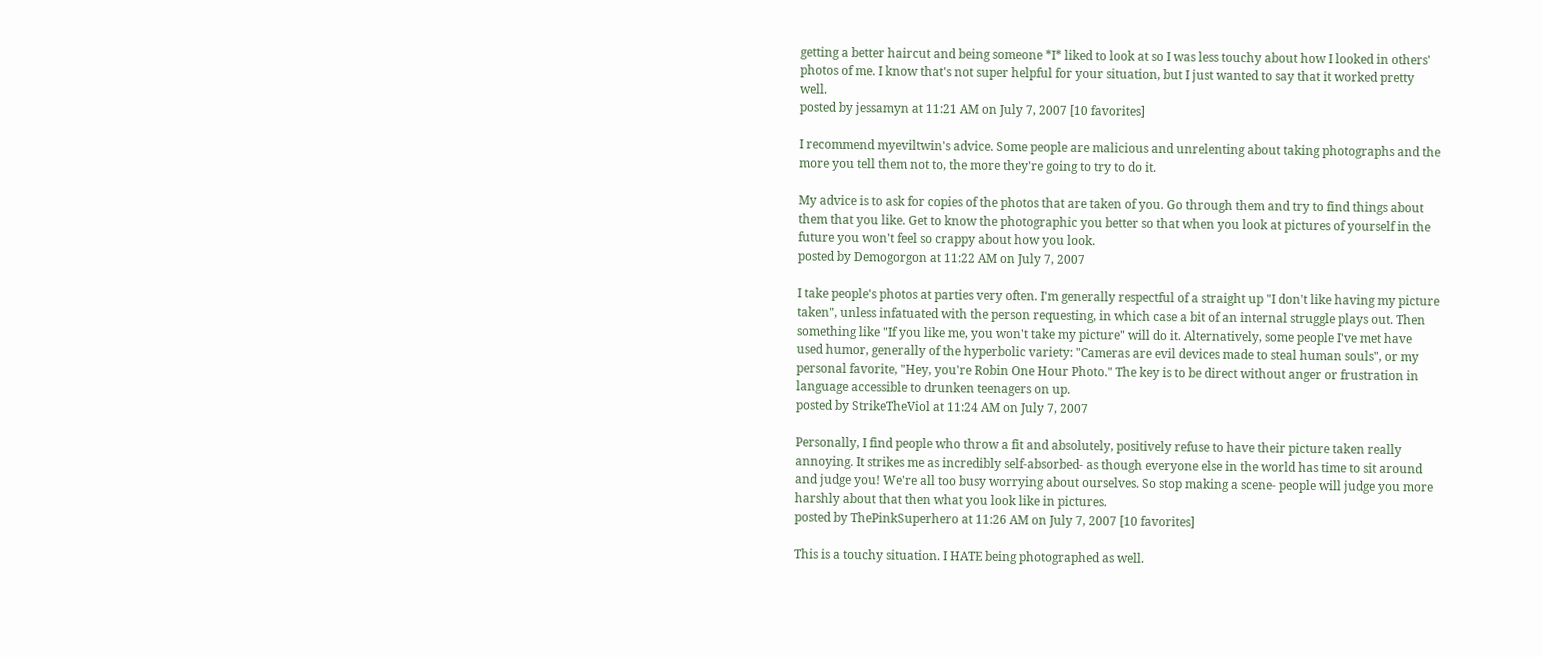getting a better haircut and being someone *I* liked to look at so I was less touchy about how I looked in others' photos of me. I know that's not super helpful for your situation, but I just wanted to say that it worked pretty well.
posted by jessamyn at 11:21 AM on July 7, 2007 [10 favorites]

I recommend myeviltwin's advice. Some people are malicious and unrelenting about taking photographs and the more you tell them not to, the more they're going to try to do it.

My advice is to ask for copies of the photos that are taken of you. Go through them and try to find things about them that you like. Get to know the photographic you better so that when you look at pictures of yourself in the future you won't feel so crappy about how you look.
posted by Demogorgon at 11:22 AM on July 7, 2007

I take people's photos at parties very often. I'm generally respectful of a straight up "I don't like having my picture taken", unless infatuated with the person requesting, in which case a bit of an internal struggle plays out. Then something like "If you like me, you won't take my picture" will do it. Alternatively, some people I've met have used humor, generally of the hyperbolic variety: "Cameras are evil devices made to steal human souls", or my personal favorite, "Hey, you're Robin One Hour Photo." The key is to be direct without anger or frustration in language accessible to drunken teenagers on up.
posted by StrikeTheViol at 11:24 AM on July 7, 2007

Personally, I find people who throw a fit and absolutely, positively refuse to have their picture taken really annoying. It strikes me as incredibly self-absorbed- as though everyone else in the world has time to sit around and judge you! We're all too busy worrying about ourselves. So stop making a scene- people will judge you more harshly about that then what you look like in pictures.
posted by ThePinkSuperhero at 11:26 AM on July 7, 2007 [10 favorites]

This is a touchy situation. I HATE being photographed as well.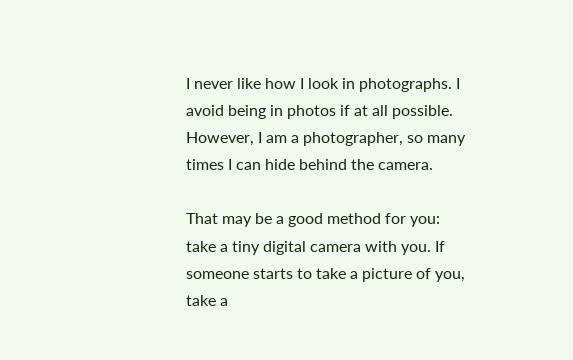I never like how I look in photographs. I avoid being in photos if at all possible. However, I am a photographer, so many times I can hide behind the camera.

That may be a good method for you: take a tiny digital camera with you. If someone starts to take a picture of you, take a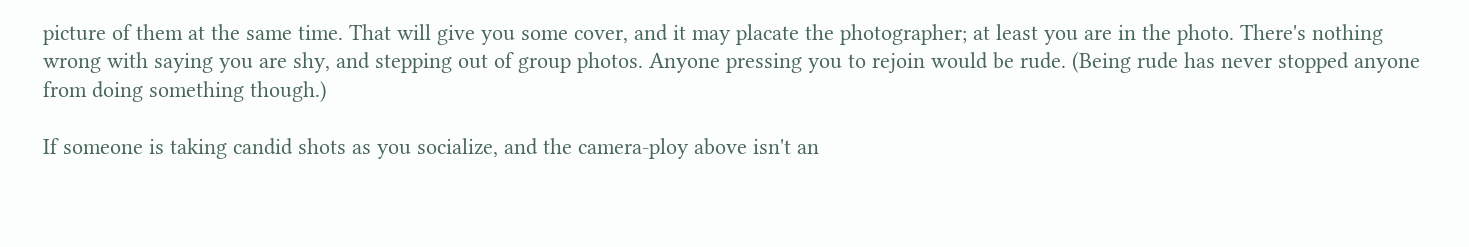picture of them at the same time. That will give you some cover, and it may placate the photographer; at least you are in the photo. There's nothing wrong with saying you are shy, and stepping out of group photos. Anyone pressing you to rejoin would be rude. (Being rude has never stopped anyone from doing something though.)

If someone is taking candid shots as you socialize, and the camera-ploy above isn't an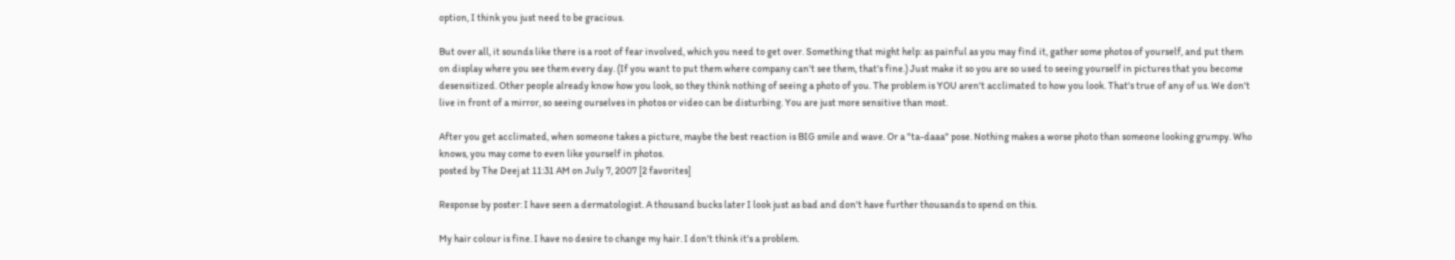option, I think you just need to be gracious.

But over all, it sounds like there is a root of fear involved, which you need to get over. Something that might help: as painful as you may find it, gather some photos of yourself, and put them on display where you see them every day. (If you want to put them where company can't see them, that's fine.) Just make it so you are so used to seeing yourself in pictures that you become desensitized. Other people already know how you look, so they think nothing of seeing a photo of you. The problem is YOU aren't acclimated to how you look. That's true of any of us. We don't live in front of a mirror, so seeing ourselves in photos or video can be disturbing. You are just more sensitive than most.

After you get acclimated, when someone takes a picture, maybe the best reaction is BIG smile and wave. Or a "ta-daaa" pose. Nothing makes a worse photo than someone looking grumpy. Who knows, you may come to even like yourself in photos.
posted by The Deej at 11:31 AM on July 7, 2007 [2 favorites]

Response by poster: I have seen a dermatologist. A thousand bucks later I look just as bad and don't have further thousands to spend on this.

My hair colour is fine. I have no desire to change my hair. I don't think it's a problem.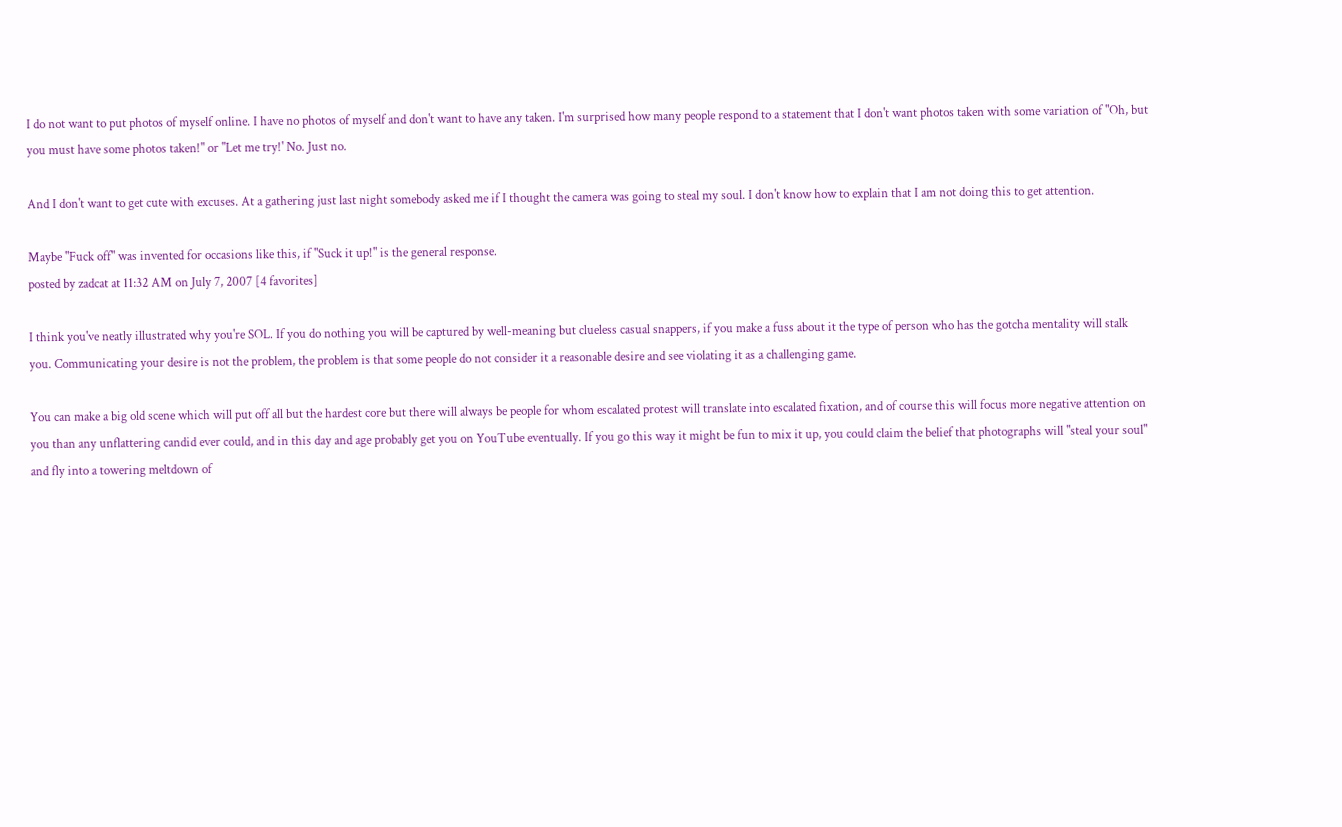I do not want to put photos of myself online. I have no photos of myself and don't want to have any taken. I'm surprised how many people respond to a statement that I don't want photos taken with some variation of "Oh, but you must have some photos taken!" or "Let me try!' No. Just no.

And I don't want to get cute with excuses. At a gathering just last night somebody asked me if I thought the camera was going to steal my soul. I don't know how to explain that I am not doing this to get attention.

Maybe "Fuck off" was invented for occasions like this, if "Suck it up!" is the general response.
posted by zadcat at 11:32 AM on July 7, 2007 [4 favorites]

I think you've neatly illustrated why you're SOL. If you do nothing you will be captured by well-meaning but clueless casual snappers, if you make a fuss about it the type of person who has the gotcha mentality will stalk you. Communicating your desire is not the problem, the problem is that some people do not consider it a reasonable desire and see violating it as a challenging game.

You can make a big old scene which will put off all but the hardest core but there will always be people for whom escalated protest will translate into escalated fixation, and of course this will focus more negative attention on you than any unflattering candid ever could, and in this day and age probably get you on YouTube eventually. If you go this way it might be fun to mix it up, you could claim the belief that photographs will "steal your soul" and fly into a towering meltdown of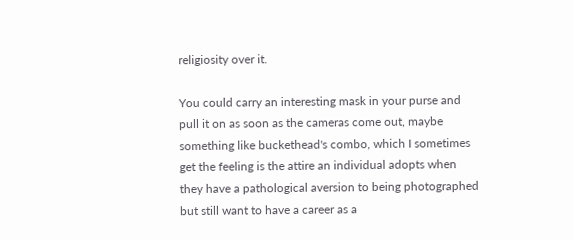religiosity over it.

You could carry an interesting mask in your purse and pull it on as soon as the cameras come out, maybe something like buckethead's combo, which I sometimes get the feeling is the attire an individual adopts when they have a pathological aversion to being photographed but still want to have a career as a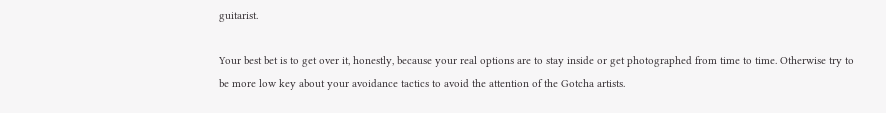guitarist.

Your best bet is to get over it, honestly, because your real options are to stay inside or get photographed from time to time. Otherwise try to be more low key about your avoidance tactics to avoid the attention of the Gotcha artists.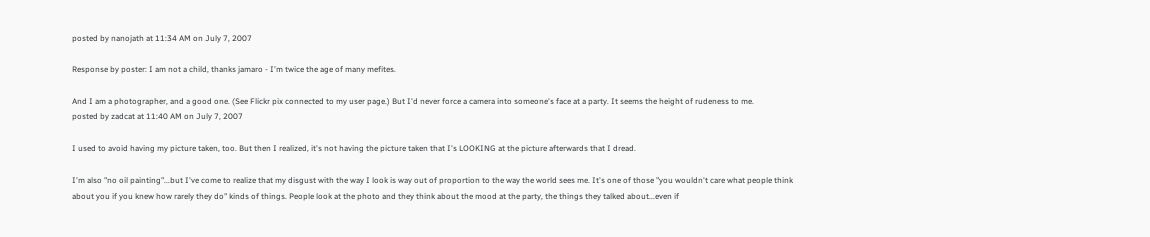posted by nanojath at 11:34 AM on July 7, 2007

Response by poster: I am not a child, thanks jamaro - I'm twice the age of many mefites.

And I am a photographer, and a good one. (See Flickr pix connected to my user page.) But I'd never force a camera into someone's face at a party. It seems the height of rudeness to me.
posted by zadcat at 11:40 AM on July 7, 2007

I used to avoid having my picture taken, too. But then I realized, it's not having the picture taken that I's LOOKING at the picture afterwards that I dread.

I'm also "no oil painting"...but I've come to realize that my disgust with the way I look is way out of proportion to the way the world sees me. It's one of those "you wouldn't care what people think about you if you knew how rarely they do" kinds of things. People look at the photo and they think about the mood at the party, the things they talked about...even if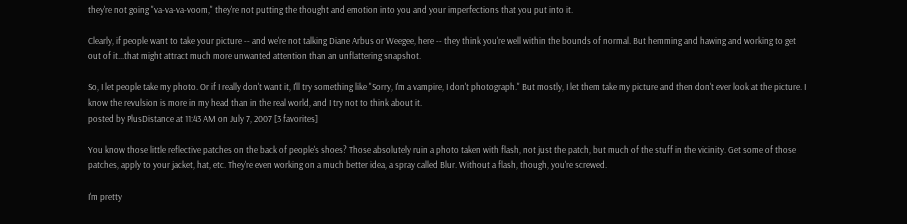they're not going "va-va-va-voom," they're not putting the thought and emotion into you and your imperfections that you put into it.

Clearly, if people want to take your picture -- and we're not talking Diane Arbus or Weegee, here -- they think you're well within the bounds of normal. But hemming and hawing and working to get out of it...that might attract much more unwanted attention than an unflattering snapshot.

So, I let people take my photo. Or if I really don't want it, I'll try something like "Sorry, I'm a vampire, I don't photograph." But mostly, I let them take my picture and then don't ever look at the picture. I know the revulsion is more in my head than in the real world, and I try not to think about it.
posted by PlusDistance at 11:43 AM on July 7, 2007 [3 favorites]

You know those little reflective patches on the back of people's shoes? Those absolutely ruin a photo taken with flash, not just the patch, but much of the stuff in the vicinity. Get some of those patches, apply to your jacket, hat, etc. They're even working on a much better idea, a spray called Blur. Without a flash, though, you're screwed.

I'm pretty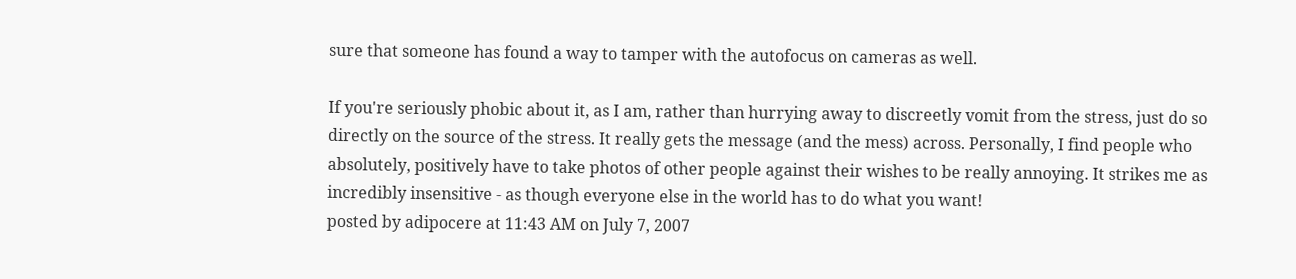sure that someone has found a way to tamper with the autofocus on cameras as well.

If you're seriously phobic about it, as I am, rather than hurrying away to discreetly vomit from the stress, just do so directly on the source of the stress. It really gets the message (and the mess) across. Personally, I find people who absolutely, positively have to take photos of other people against their wishes to be really annoying. It strikes me as incredibly insensitive - as though everyone else in the world has to do what you want!
posted by adipocere at 11:43 AM on July 7, 2007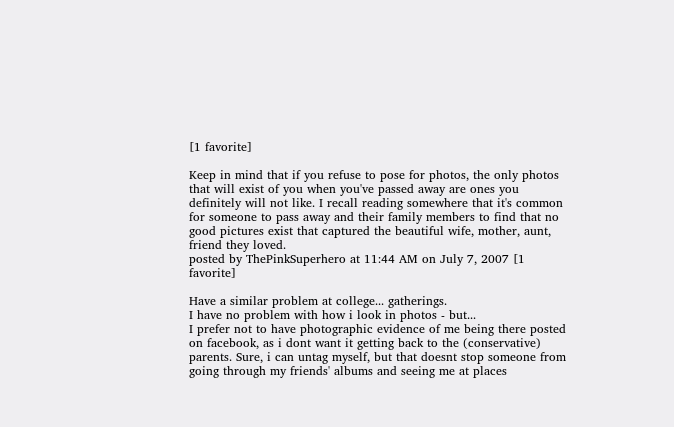[1 favorite]

Keep in mind that if you refuse to pose for photos, the only photos that will exist of you when you've passed away are ones you definitely will not like. I recall reading somewhere that it's common for someone to pass away and their family members to find that no good pictures exist that captured the beautiful wife, mother, aunt, friend they loved.
posted by ThePinkSuperhero at 11:44 AM on July 7, 2007 [1 favorite]

Have a similar problem at college... gatherings.
I have no problem with how i look in photos - but...
I prefer not to have photographic evidence of me being there posted on facebook, as i dont want it getting back to the (conservative) parents. Sure, i can untag myself, but that doesnt stop someone from going through my friends' albums and seeing me at places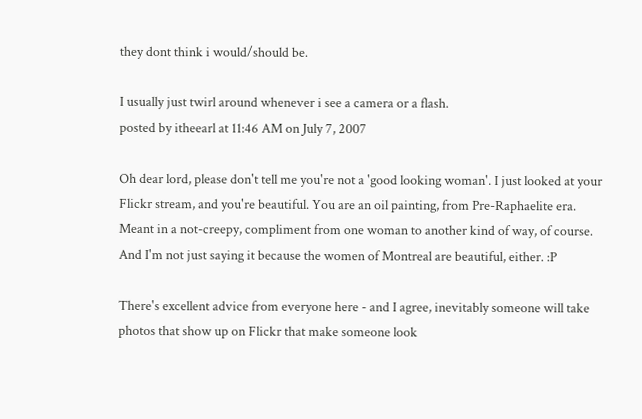they dont think i would/should be.

I usually just twirl around whenever i see a camera or a flash.
posted by itheearl at 11:46 AM on July 7, 2007

Oh dear lord, please don't tell me you're not a 'good looking woman'. I just looked at your Flickr stream, and you're beautiful. You are an oil painting, from Pre-Raphaelite era. Meant in a not-creepy, compliment from one woman to another kind of way, of course. And I'm not just saying it because the women of Montreal are beautiful, either. :P

There's excellent advice from everyone here - and I agree, inevitably someone will take photos that show up on Flickr that make someone look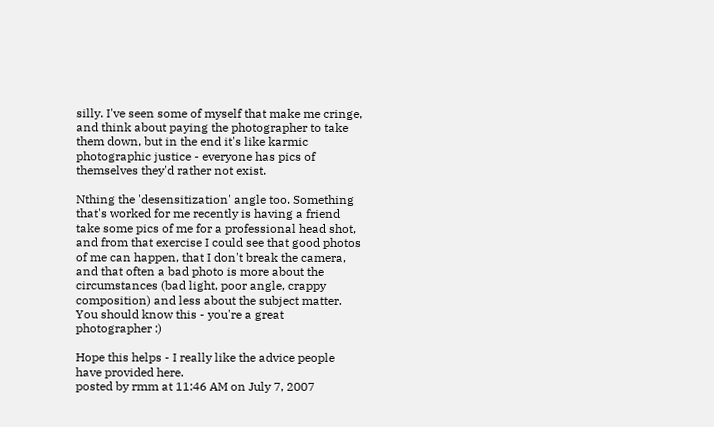silly. I've seen some of myself that make me cringe, and think about paying the photographer to take them down, but in the end it's like karmic photographic justice - everyone has pics of themselves they'd rather not exist.

Nthing the 'desensitization' angle too. Something that's worked for me recently is having a friend take some pics of me for a professional head shot, and from that exercise I could see that good photos of me can happen, that I don't break the camera, and that often a bad photo is more about the circumstances (bad light, poor angle, crappy composition) and less about the subject matter. You should know this - you're a great photographer :)

Hope this helps - I really like the advice people have provided here.
posted by rmm at 11:46 AM on July 7, 2007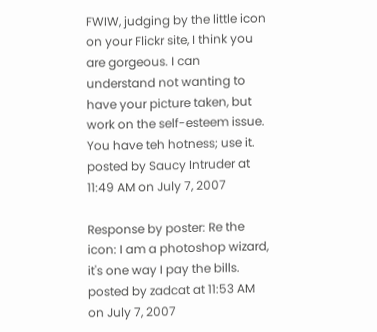FWIW, judging by the little icon on your Flickr site, I think you are gorgeous. I can understand not wanting to have your picture taken, but work on the self-esteem issue. You have teh hotness; use it.
posted by Saucy Intruder at 11:49 AM on July 7, 2007

Response by poster: Re the icon: I am a photoshop wizard, it's one way I pay the bills.
posted by zadcat at 11:53 AM on July 7, 2007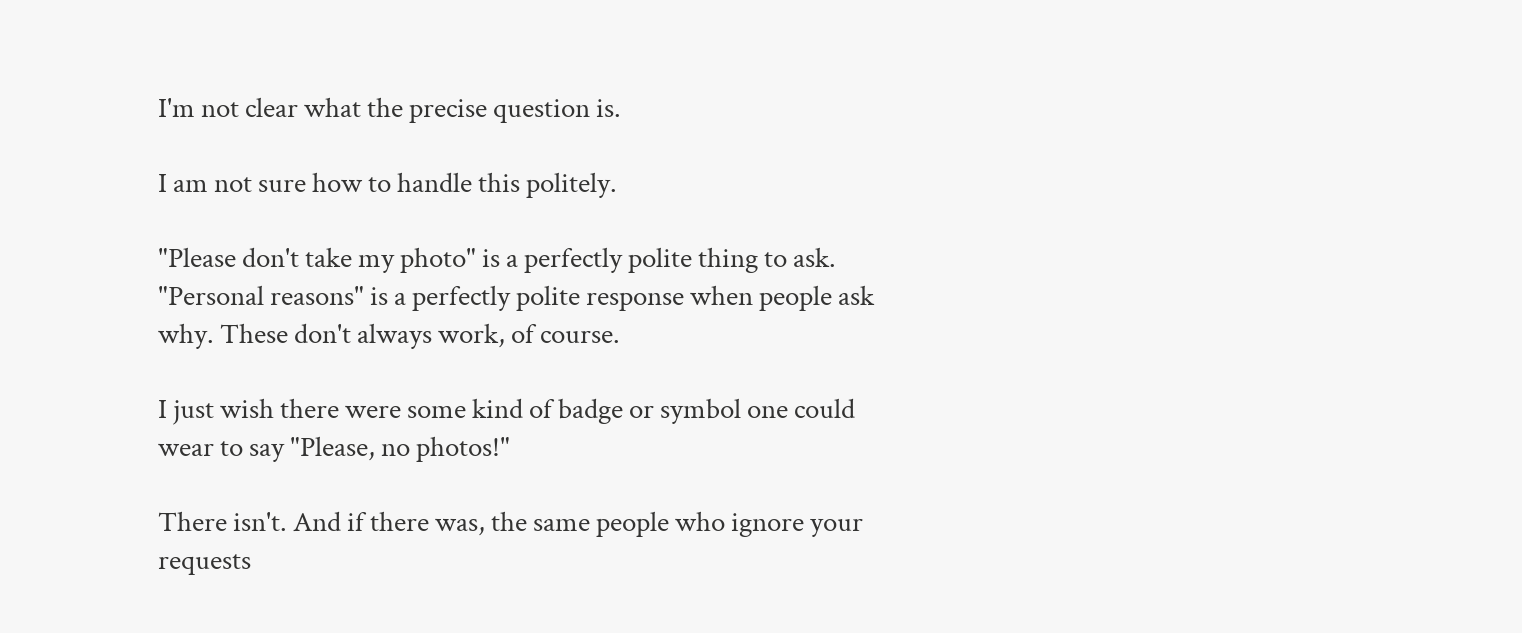I'm not clear what the precise question is.

I am not sure how to handle this politely.

"Please don't take my photo" is a perfectly polite thing to ask. "Personal reasons" is a perfectly polite response when people ask why. These don't always work, of course.

I just wish there were some kind of badge or symbol one could wear to say "Please, no photos!"

There isn't. And if there was, the same people who ignore your requests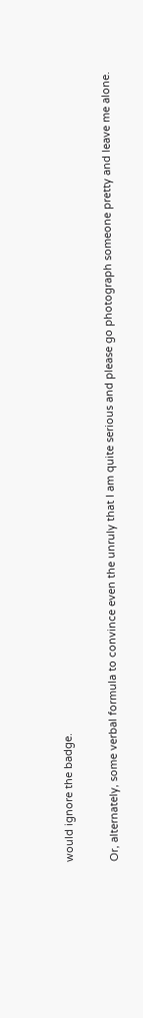would ignore the badge.

Or, alternately, some verbal formula to convince even the unruly that I am quite serious and please go photograph someone pretty and leave me alone.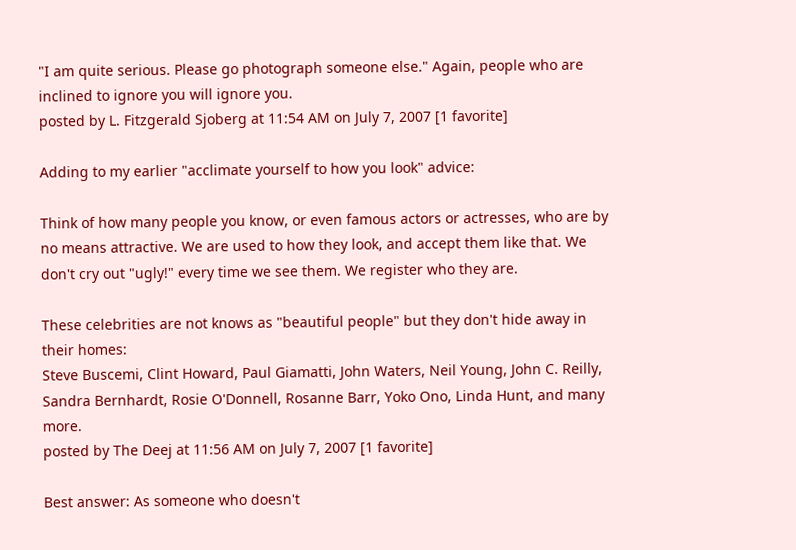"I am quite serious. Please go photograph someone else." Again, people who are inclined to ignore you will ignore you.
posted by L. Fitzgerald Sjoberg at 11:54 AM on July 7, 2007 [1 favorite]

Adding to my earlier "acclimate yourself to how you look" advice:

Think of how many people you know, or even famous actors or actresses, who are by no means attractive. We are used to how they look, and accept them like that. We don't cry out "ugly!" every time we see them. We register who they are.

These celebrities are not knows as "beautiful people" but they don't hide away in their homes:
Steve Buscemi, Clint Howard, Paul Giamatti, John Waters, Neil Young, John C. Reilly, Sandra Bernhardt, Rosie O'Donnell, Rosanne Barr, Yoko Ono, Linda Hunt, and many more.
posted by The Deej at 11:56 AM on July 7, 2007 [1 favorite]

Best answer: As someone who doesn't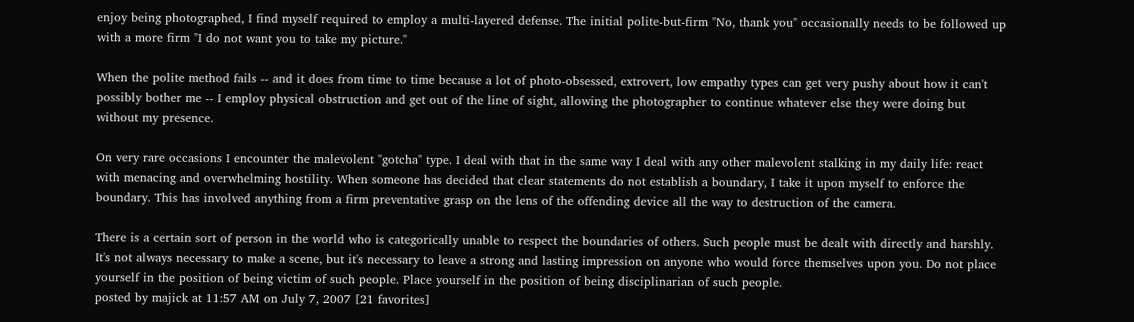enjoy being photographed, I find myself required to employ a multi-layered defense. The initial polite-but-firm "No, thank you" occasionally needs to be followed up with a more firm "I do not want you to take my picture."

When the polite method fails -- and it does from time to time because a lot of photo-obsessed, extrovert, low empathy types can get very pushy about how it can't possibly bother me -- I employ physical obstruction and get out of the line of sight, allowing the photographer to continue whatever else they were doing but without my presence.

On very rare occasions I encounter the malevolent "gotcha" type. I deal with that in the same way I deal with any other malevolent stalking in my daily life: react with menacing and overwhelming hostility. When someone has decided that clear statements do not establish a boundary, I take it upon myself to enforce the boundary. This has involved anything from a firm preventative grasp on the lens of the offending device all the way to destruction of the camera.

There is a certain sort of person in the world who is categorically unable to respect the boundaries of others. Such people must be dealt with directly and harshly. It's not always necessary to make a scene, but it's necessary to leave a strong and lasting impression on anyone who would force themselves upon you. Do not place yourself in the position of being victim of such people. Place yourself in the position of being disciplinarian of such people.
posted by majick at 11:57 AM on July 7, 2007 [21 favorites]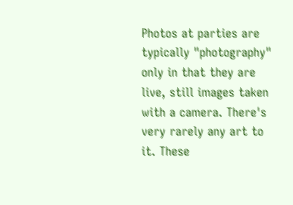Photos at parties are typically "photography" only in that they are live, still images taken with a camera. There's very rarely any art to it. These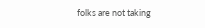folks are not taking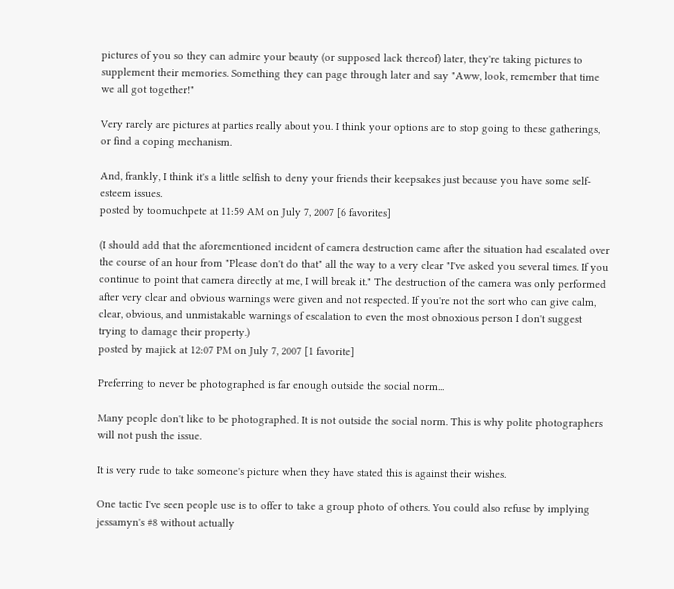pictures of you so they can admire your beauty (or supposed lack thereof) later, they're taking pictures to supplement their memories. Something they can page through later and say "Aww, look, remember that time we all got together!"

Very rarely are pictures at parties really about you. I think your options are to stop going to these gatherings, or find a coping mechanism.

And, frankly, I think it's a little selfish to deny your friends their keepsakes just because you have some self-esteem issues.
posted by toomuchpete at 11:59 AM on July 7, 2007 [6 favorites]

(I should add that the aforementioned incident of camera destruction came after the situation had escalated over the course of an hour from "Please don't do that" all the way to a very clear "I've asked you several times. If you continue to point that camera directly at me, I will break it." The destruction of the camera was only performed after very clear and obvious warnings were given and not respected. If you're not the sort who can give calm, clear, obvious, and unmistakable warnings of escalation to even the most obnoxious person I don't suggest trying to damage their property.)
posted by majick at 12:07 PM on July 7, 2007 [1 favorite]

Preferring to never be photographed is far enough outside the social norm...

Many people don't like to be photographed. It is not outside the social norm. This is why polite photographers will not push the issue.

It is very rude to take someone's picture when they have stated this is against their wishes.

One tactic I've seen people use is to offer to take a group photo of others. You could also refuse by implying jessamyn's #8 without actually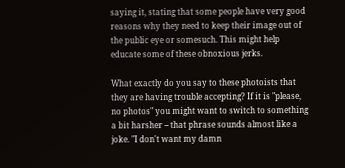saying it, stating that some people have very good reasons why they need to keep their image out of the public eye or somesuch. This might help educate some of these obnoxious jerks.

What exactly do you say to these photoists that they are having trouble accepting? If it is "please, no photos" you might want to switch to something a bit harsher -- that phrase sounds almost like a joke. "I don't want my damn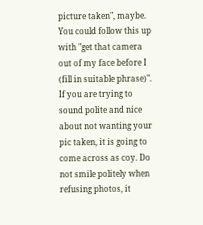picture taken", maybe. You could follow this up with "get that camera out of my face before I (fill in suitable phrase)". If you are trying to sound polite and nice about not wanting your pic taken, it is going to come across as coy. Do not smile politely when refusing photos, it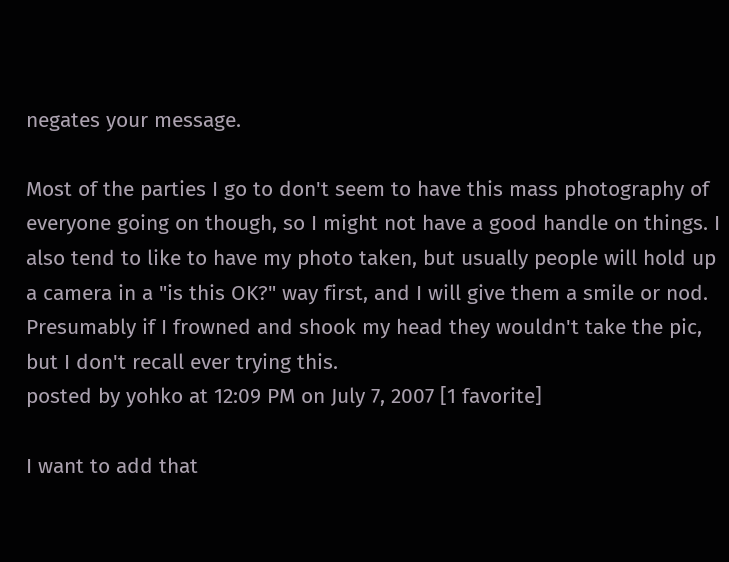negates your message.

Most of the parties I go to don't seem to have this mass photography of everyone going on though, so I might not have a good handle on things. I also tend to like to have my photo taken, but usually people will hold up a camera in a "is this OK?" way first, and I will give them a smile or nod. Presumably if I frowned and shook my head they wouldn't take the pic, but I don't recall ever trying this.
posted by yohko at 12:09 PM on July 7, 2007 [1 favorite]

I want to add that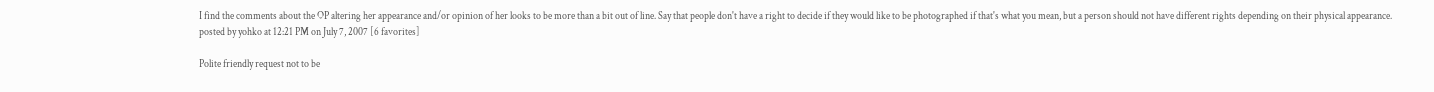I find the comments about the OP altering her appearance and/or opinion of her looks to be more than a bit out of line. Say that people don't have a right to decide if they would like to be photographed if that's what you mean, but a person should not have different rights depending on their physical appearance.
posted by yohko at 12:21 PM on July 7, 2007 [6 favorites]

Polite friendly request not to be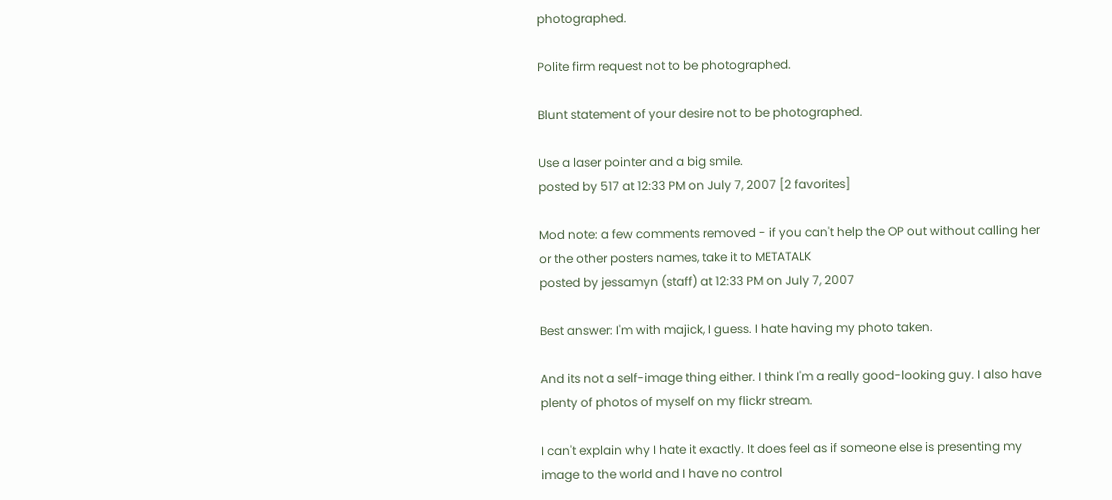photographed.

Polite firm request not to be photographed.

Blunt statement of your desire not to be photographed.

Use a laser pointer and a big smile.
posted by 517 at 12:33 PM on July 7, 2007 [2 favorites]

Mod note: a few comments removed - if you can't help the OP out without calling her or the other posters names, take it to METATALK
posted by jessamyn (staff) at 12:33 PM on July 7, 2007

Best answer: I'm with majick, I guess. I hate having my photo taken.

And its not a self-image thing either. I think I'm a really good-looking guy. I also have plenty of photos of myself on my flickr stream.

I can't explain why I hate it exactly. It does feel as if someone else is presenting my image to the world and I have no control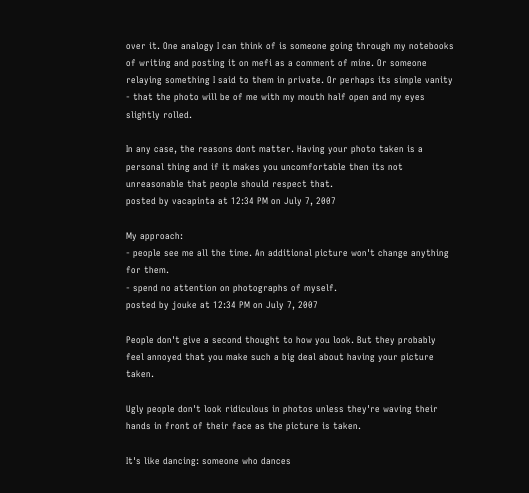over it. One analogy I can think of is someone going through my notebooks of writing and posting it on mefi as a comment of mine. Or someone relaying something I said to them in private. Or perhaps its simple vanity - that the photo will be of me with my mouth half open and my eyes slightly rolled.

In any case, the reasons dont matter. Having your photo taken is a personal thing and if it makes you uncomfortable then its not unreasonable that people should respect that.
posted by vacapinta at 12:34 PM on July 7, 2007

My approach:
- people see me all the time. An additional picture won't change anything for them.
- spend no attention on photographs of myself.
posted by jouke at 12:34 PM on July 7, 2007

People don't give a second thought to how you look. But they probably feel annoyed that you make such a big deal about having your picture taken.

Ugly people don't look ridiculous in photos unless they're waving their hands in front of their face as the picture is taken.

It's like dancing: someone who dances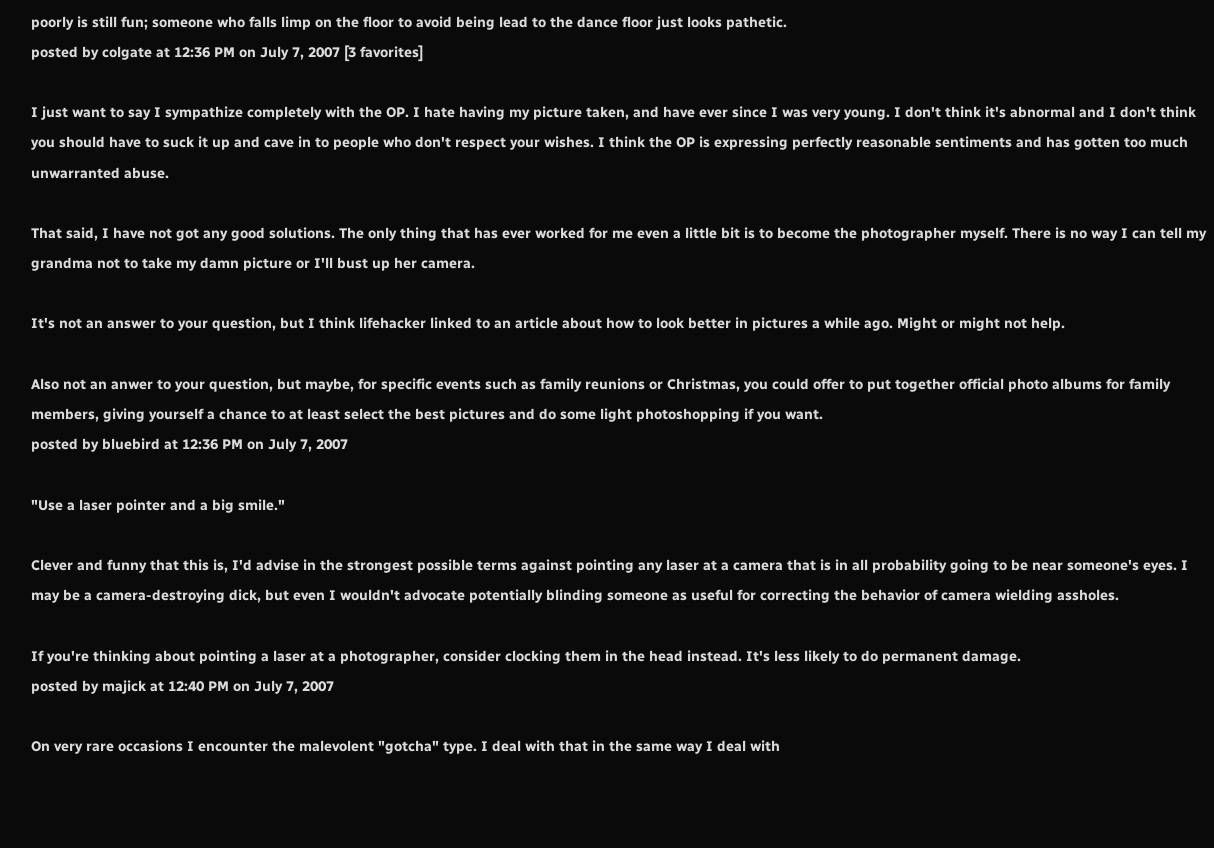poorly is still fun; someone who falls limp on the floor to avoid being lead to the dance floor just looks pathetic.
posted by colgate at 12:36 PM on July 7, 2007 [3 favorites]

I just want to say I sympathize completely with the OP. I hate having my picture taken, and have ever since I was very young. I don't think it's abnormal and I don't think you should have to suck it up and cave in to people who don't respect your wishes. I think the OP is expressing perfectly reasonable sentiments and has gotten too much unwarranted abuse.

That said, I have not got any good solutions. The only thing that has ever worked for me even a little bit is to become the photographer myself. There is no way I can tell my grandma not to take my damn picture or I'll bust up her camera.

It's not an answer to your question, but I think lifehacker linked to an article about how to look better in pictures a while ago. Might or might not help.

Also not an anwer to your question, but maybe, for specific events such as family reunions or Christmas, you could offer to put together official photo albums for family members, giving yourself a chance to at least select the best pictures and do some light photoshopping if you want.
posted by bluebird at 12:36 PM on July 7, 2007

"Use a laser pointer and a big smile."

Clever and funny that this is, I'd advise in the strongest possible terms against pointing any laser at a camera that is in all probability going to be near someone's eyes. I may be a camera-destroying dick, but even I wouldn't advocate potentially blinding someone as useful for correcting the behavior of camera wielding assholes.

If you're thinking about pointing a laser at a photographer, consider clocking them in the head instead. It's less likely to do permanent damage.
posted by majick at 12:40 PM on July 7, 2007

On very rare occasions I encounter the malevolent "gotcha" type. I deal with that in the same way I deal with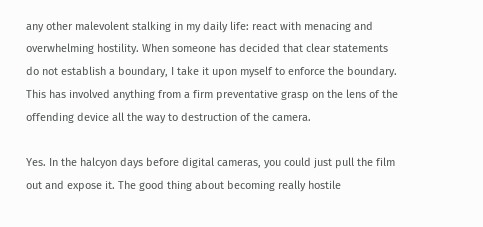any other malevolent stalking in my daily life: react with menacing and overwhelming hostility. When someone has decided that clear statements do not establish a boundary, I take it upon myself to enforce the boundary. This has involved anything from a firm preventative grasp on the lens of the offending device all the way to destruction of the camera.

Yes. In the halcyon days before digital cameras, you could just pull the film out and expose it. The good thing about becoming really hostile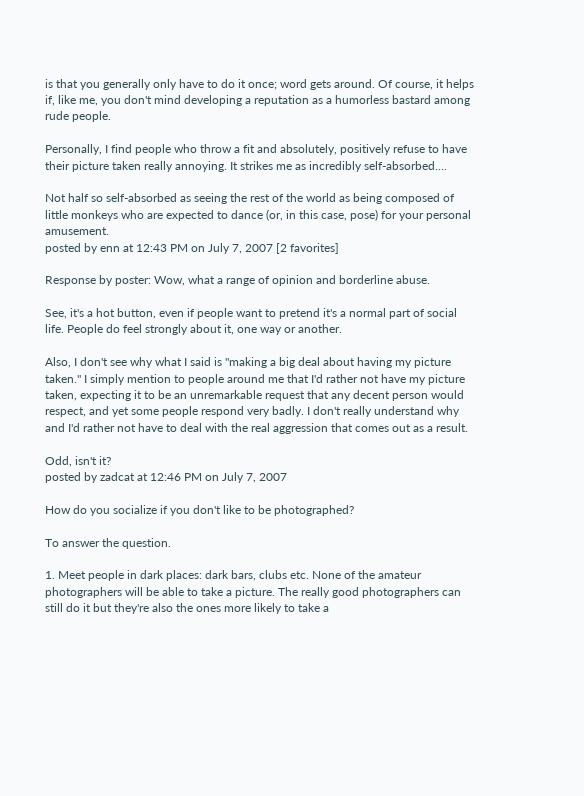is that you generally only have to do it once; word gets around. Of course, it helps if, like me, you don't mind developing a reputation as a humorless bastard among rude people.

Personally, I find people who throw a fit and absolutely, positively refuse to have their picture taken really annoying. It strikes me as incredibly self-absorbed....

Not half so self-absorbed as seeing the rest of the world as being composed of little monkeys who are expected to dance (or, in this case, pose) for your personal amusement.
posted by enn at 12:43 PM on July 7, 2007 [2 favorites]

Response by poster: Wow, what a range of opinion and borderline abuse.

See, it's a hot button, even if people want to pretend it's a normal part of social life. People do feel strongly about it, one way or another.

Also, I don't see why what I said is "making a big deal about having my picture taken." I simply mention to people around me that I'd rather not have my picture taken, expecting it to be an unremarkable request that any decent person would respect, and yet some people respond very badly. I don't really understand why and I'd rather not have to deal with the real aggression that comes out as a result.

Odd, isn't it?
posted by zadcat at 12:46 PM on July 7, 2007

How do you socialize if you don't like to be photographed?

To answer the question.

1. Meet people in dark places: dark bars, clubs etc. None of the amateur photographers will be able to take a picture. The really good photographers can still do it but they're also the ones more likely to take a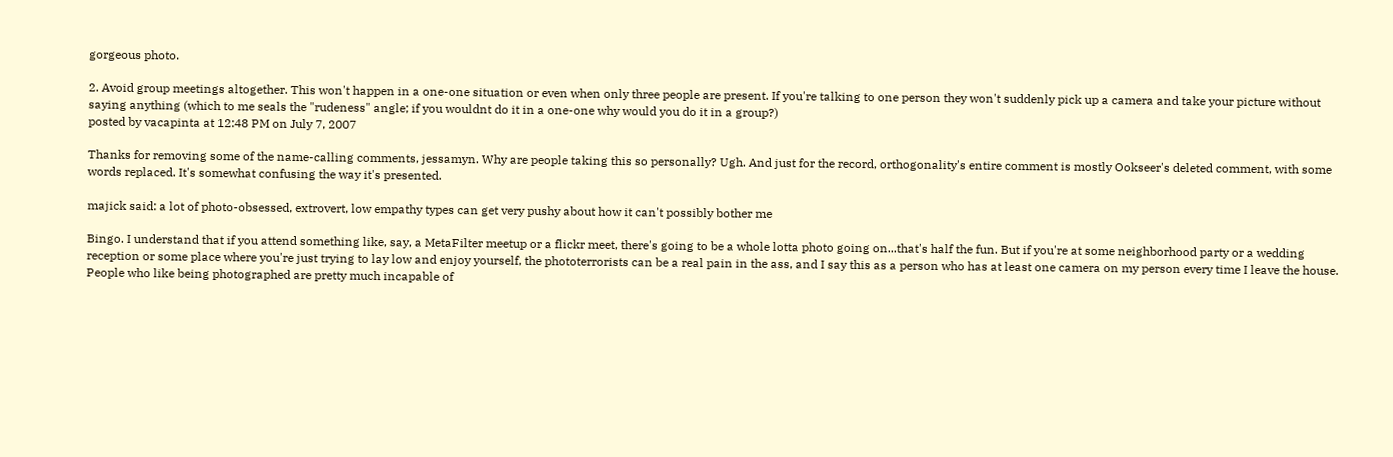gorgeous photo.

2. Avoid group meetings altogether. This won't happen in a one-one situation or even when only three people are present. If you're talking to one person they won't suddenly pick up a camera and take your picture without saying anything (which to me seals the "rudeness" angle; if you wouldnt do it in a one-one why would you do it in a group?)
posted by vacapinta at 12:48 PM on July 7, 2007

Thanks for removing some of the name-calling comments, jessamyn. Why are people taking this so personally? Ugh. And just for the record, orthogonality's entire comment is mostly Ookseer's deleted comment, with some words replaced. It's somewhat confusing the way it's presented.

majick said: a lot of photo-obsessed, extrovert, low empathy types can get very pushy about how it can't possibly bother me

Bingo. I understand that if you attend something like, say, a MetaFilter meetup or a flickr meet, there's going to be a whole lotta photo going on...that's half the fun. But if you're at some neighborhood party or a wedding reception or some place where you're just trying to lay low and enjoy yourself, the phototerrorists can be a real pain in the ass, and I say this as a person who has at least one camera on my person every time I leave the house. People who like being photographed are pretty much incapable of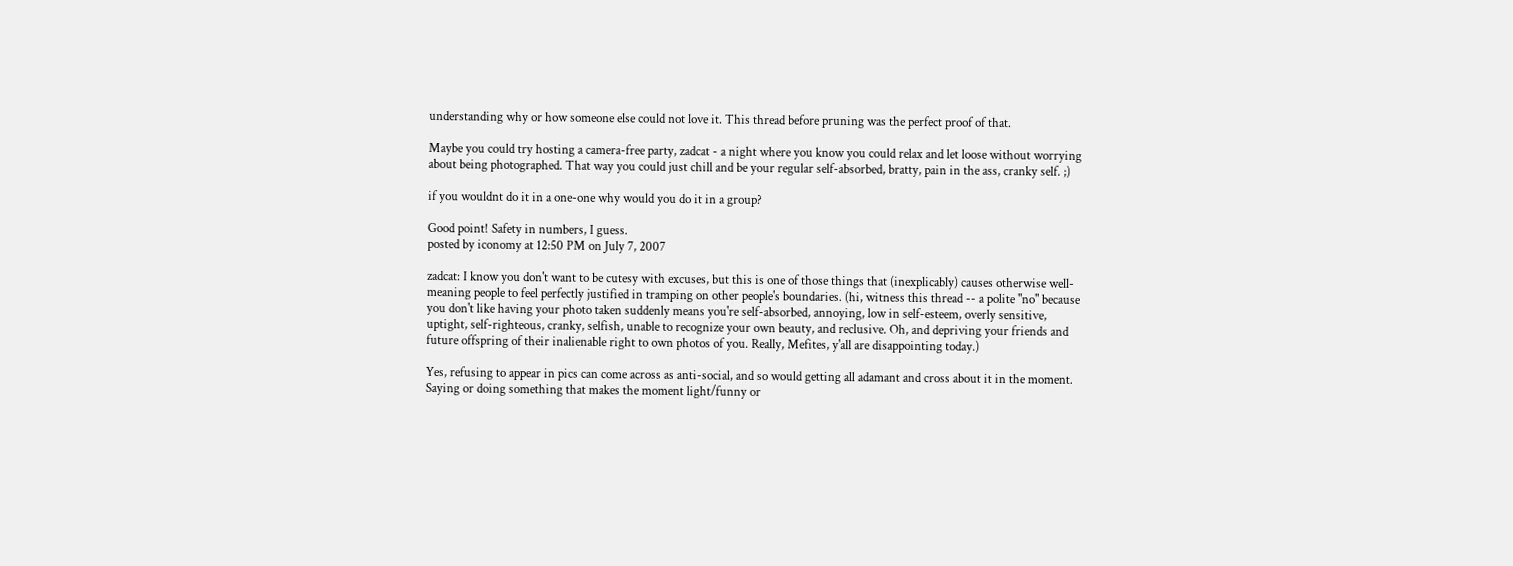understanding why or how someone else could not love it. This thread before pruning was the perfect proof of that.

Maybe you could try hosting a camera-free party, zadcat - a night where you know you could relax and let loose without worrying about being photographed. That way you could just chill and be your regular self-absorbed, bratty, pain in the ass, cranky self. ;)

if you wouldnt do it in a one-one why would you do it in a group?

Good point! Safety in numbers, I guess.
posted by iconomy at 12:50 PM on July 7, 2007

zadcat: I know you don't want to be cutesy with excuses, but this is one of those things that (inexplicably) causes otherwise well-meaning people to feel perfectly justified in tramping on other people's boundaries. (hi, witness this thread -- a polite "no" because you don't like having your photo taken suddenly means you're self-absorbed, annoying, low in self-esteem, overly sensitive, uptight, self-righteous, cranky, selfish, unable to recognize your own beauty, and reclusive. Oh, and depriving your friends and future offspring of their inalienable right to own photos of you. Really, Mefites, y'all are disappointing today.)

Yes, refusing to appear in pics can come across as anti-social, and so would getting all adamant and cross about it in the moment. Saying or doing something that makes the moment light/funny or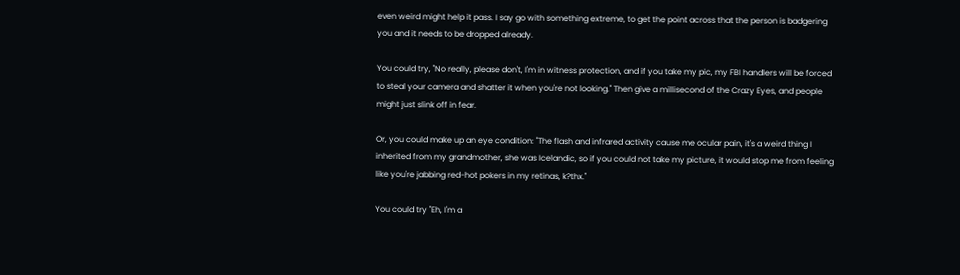even weird might help it pass. I say go with something extreme, to get the point across that the person is badgering you and it needs to be dropped already.

You could try, "No really, please don't, I'm in witness protection, and if you take my pic, my FBI handlers will be forced to steal your camera and shatter it when you're not looking." Then give a millisecond of the Crazy Eyes, and people might just slink off in fear.

Or, you could make up an eye condition: "The flash and infrared activity cause me ocular pain, it's a weird thing I inherited from my grandmother, she was Icelandic, so if you could not take my picture, it would stop me from feeling like you're jabbing red-hot pokers in my retinas, k?thx."

You could try "Eh, I'm a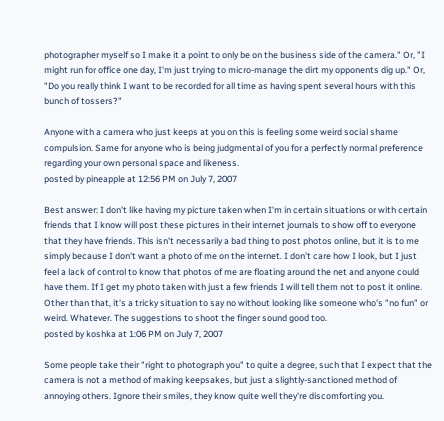photographer myself so I make it a point to only be on the business side of the camera." Or, "I might run for office one day, I'm just trying to micro-manage the dirt my opponents dig up." Or, "Do you really think I want to be recorded for all time as having spent several hours with this bunch of tossers?"

Anyone with a camera who just keeps at you on this is feeling some weird social shame compulsion. Same for anyone who is being judgmental of you for a perfectly normal preference regarding your own personal space and likeness.
posted by pineapple at 12:56 PM on July 7, 2007

Best answer: I don't like having my picture taken when I'm in certain situations or with certain friends that I know will post these pictures in their internet journals to show off to everyone that they have friends. This isn't necessarily a bad thing to post photos online, but it is to me simply because I don't want a photo of me on the internet. I don't care how I look, but I just feel a lack of control to know that photos of me are floating around the net and anyone could have them. If I get my photo taken with just a few friends I will tell them not to post it online. Other than that, it's a tricky situation to say no without looking like someone who's "no fun" or weird. Whatever. The suggestions to shoot the finger sound good too.
posted by koshka at 1:06 PM on July 7, 2007

Some people take their "right to photograph you" to quite a degree, such that I expect that the camera is not a method of making keepsakes, but just a slightly-sanctioned method of annoying others. Ignore their smiles, they know quite well they're discomforting you.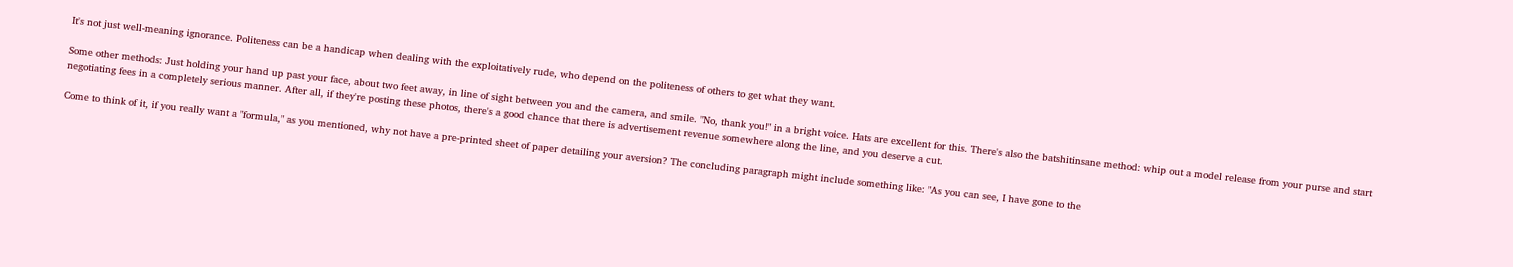It's not just well-meaning ignorance. Politeness can be a handicap when dealing with the exploitatively rude, who depend on the politeness of others to get what they want.

Some other methods: Just holding your hand up past your face, about two feet away, in line of sight between you and the camera, and smile. "No, thank you!" in a bright voice. Hats are excellent for this. There's also the batshitinsane method: whip out a model release from your purse and start negotiating fees in a completely serious manner. After all, if they're posting these photos, there's a good chance that there is advertisement revenue somewhere along the line, and you deserve a cut.

Come to think of it, if you really want a "formula," as you mentioned, why not have a pre-printed sheet of paper detailing your aversion? The concluding paragraph might include something like: "As you can see, I have gone to the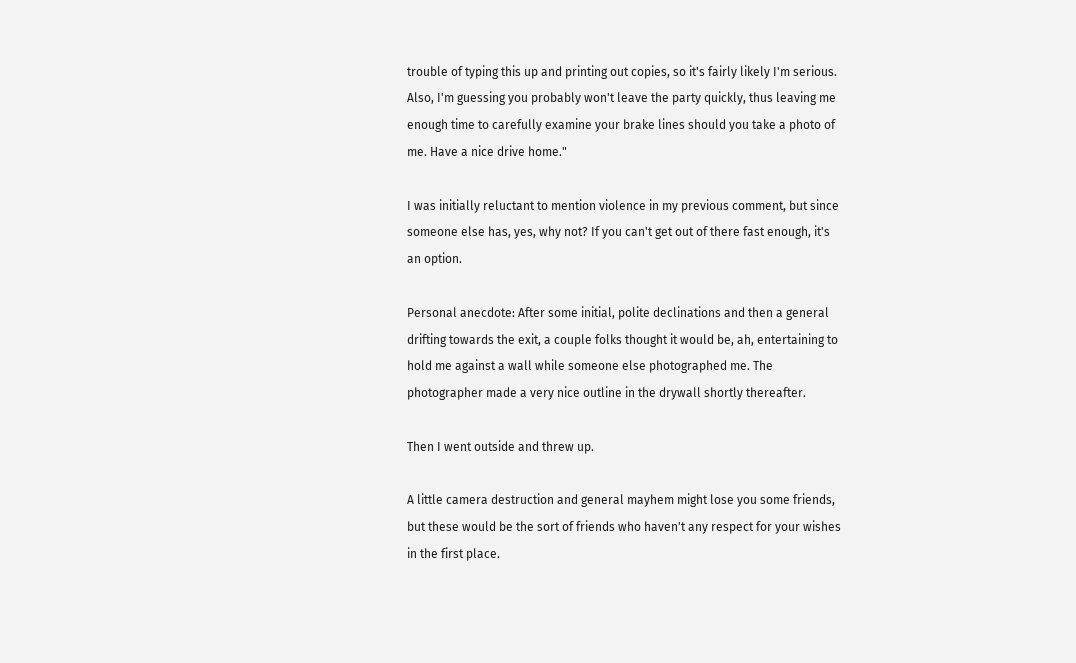trouble of typing this up and printing out copies, so it's fairly likely I'm serious. Also, I'm guessing you probably won't leave the party quickly, thus leaving me enough time to carefully examine your brake lines should you take a photo of me. Have a nice drive home."

I was initially reluctant to mention violence in my previous comment, but since someone else has, yes, why not? If you can't get out of there fast enough, it's an option.

Personal anecdote: After some initial, polite declinations and then a general drifting towards the exit, a couple folks thought it would be, ah, entertaining to hold me against a wall while someone else photographed me. The photographer made a very nice outline in the drywall shortly thereafter.

Then I went outside and threw up.

A little camera destruction and general mayhem might lose you some friends, but these would be the sort of friends who haven't any respect for your wishes in the first place.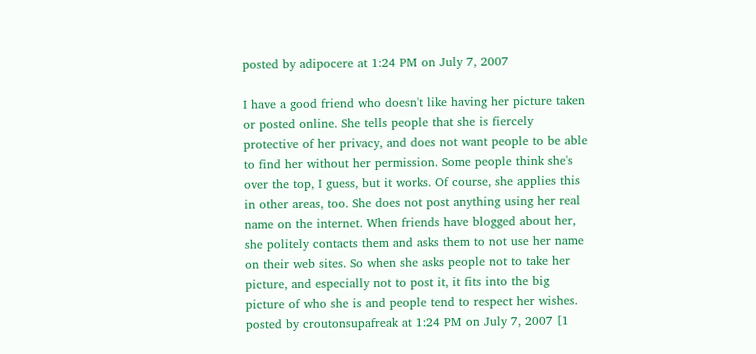posted by adipocere at 1:24 PM on July 7, 2007

I have a good friend who doesn't like having her picture taken or posted online. She tells people that she is fiercely protective of her privacy, and does not want people to be able to find her without her permission. Some people think she's over the top, I guess, but it works. Of course, she applies this in other areas, too. She does not post anything using her real name on the internet. When friends have blogged about her, she politely contacts them and asks them to not use her name on their web sites. So when she asks people not to take her picture, and especially not to post it, it fits into the big picture of who she is and people tend to respect her wishes.
posted by croutonsupafreak at 1:24 PM on July 7, 2007 [1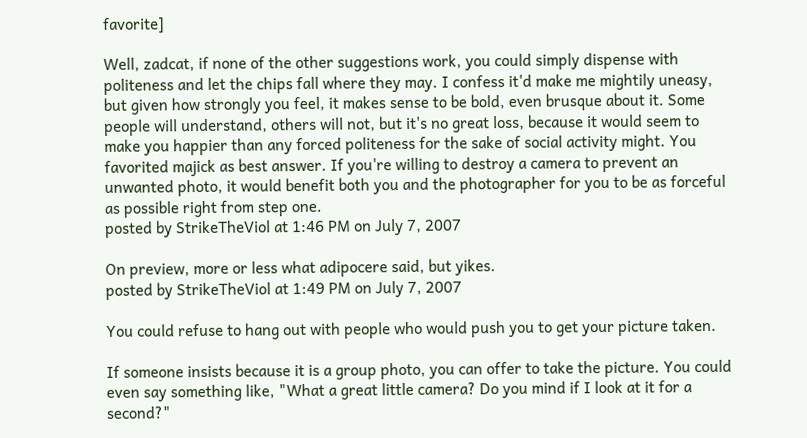favorite]

Well, zadcat, if none of the other suggestions work, you could simply dispense with politeness and let the chips fall where they may. I confess it'd make me mightily uneasy, but given how strongly you feel, it makes sense to be bold, even brusque about it. Some people will understand, others will not, but it's no great loss, because it would seem to make you happier than any forced politeness for the sake of social activity might. You favorited majick as best answer. If you're willing to destroy a camera to prevent an unwanted photo, it would benefit both you and the photographer for you to be as forceful as possible right from step one.
posted by StrikeTheViol at 1:46 PM on July 7, 2007

On preview, more or less what adipocere said, but yikes.
posted by StrikeTheViol at 1:49 PM on July 7, 2007

You could refuse to hang out with people who would push you to get your picture taken.

If someone insists because it is a group photo, you can offer to take the picture. You could even say something like, "What a great little camera? Do you mind if I look at it for a second?"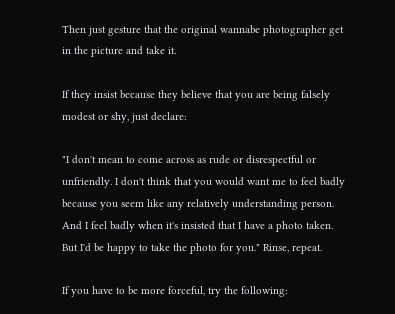Then just gesture that the original wannabe photographer get in the picture and take it.

If they insist because they believe that you are being falsely modest or shy, just declare:

"I don't mean to come across as rude or disrespectful or unfriendly. I don't think that you would want me to feel badly because you seem like any relatively understanding person. And I feel badly when it's insisted that I have a photo taken. But I'd be happy to take the photo for you." Rinse, repeat.

If you have to be more forceful, try the following: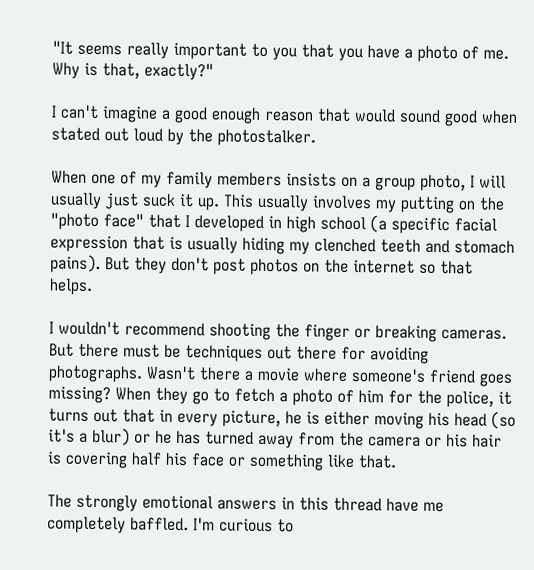"It seems really important to you that you have a photo of me. Why is that, exactly?"

I can't imagine a good enough reason that would sound good when stated out loud by the photostalker.

When one of my family members insists on a group photo, I will usually just suck it up. This usually involves my putting on the "photo face" that I developed in high school (a specific facial expression that is usually hiding my clenched teeth and stomach pains). But they don't post photos on the internet so that helps.

I wouldn't recommend shooting the finger or breaking cameras. But there must be techniques out there for avoiding photographs. Wasn't there a movie where someone's friend goes missing? When they go to fetch a photo of him for the police, it turns out that in every picture, he is either moving his head (so it's a blur) or he has turned away from the camera or his hair is covering half his face or something like that.

The strongly emotional answers in this thread have me completely baffled. I'm curious to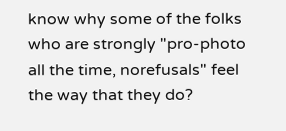know why some of the folks who are strongly "pro-photo all the time, norefusals" feel the way that they do?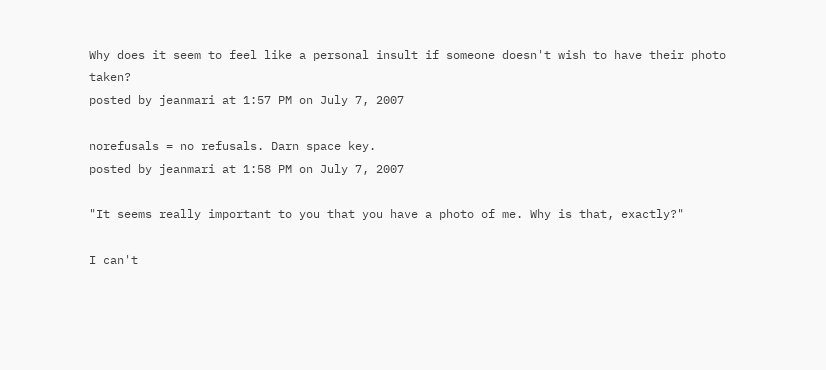Why does it seem to feel like a personal insult if someone doesn't wish to have their photo taken?
posted by jeanmari at 1:57 PM on July 7, 2007

norefusals = no refusals. Darn space key.
posted by jeanmari at 1:58 PM on July 7, 2007

"It seems really important to you that you have a photo of me. Why is that, exactly?"

I can't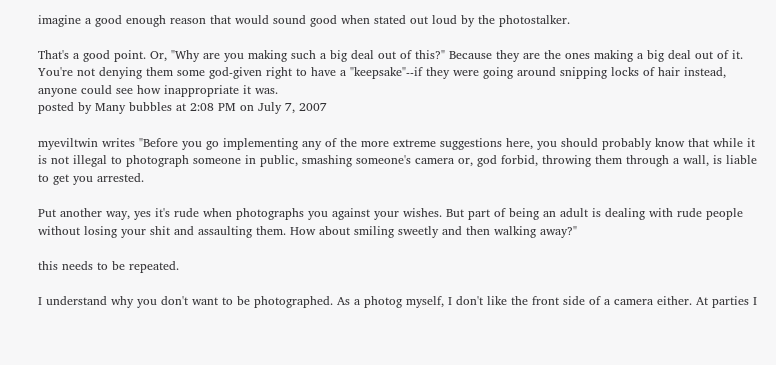imagine a good enough reason that would sound good when stated out loud by the photostalker.

That's a good point. Or, "Why are you making such a big deal out of this?" Because they are the ones making a big deal out of it. You're not denying them some god-given right to have a "keepsake"--if they were going around snipping locks of hair instead, anyone could see how inappropriate it was.
posted by Many bubbles at 2:08 PM on July 7, 2007

myeviltwin writes "Before you go implementing any of the more extreme suggestions here, you should probably know that while it is not illegal to photograph someone in public, smashing someone's camera or, god forbid, throwing them through a wall, is liable to get you arrested.

Put another way, yes it's rude when photographs you against your wishes. But part of being an adult is dealing with rude people without losing your shit and assaulting them. How about smiling sweetly and then walking away?"

this needs to be repeated.

I understand why you don't want to be photographed. As a photog myself, I don't like the front side of a camera either. At parties I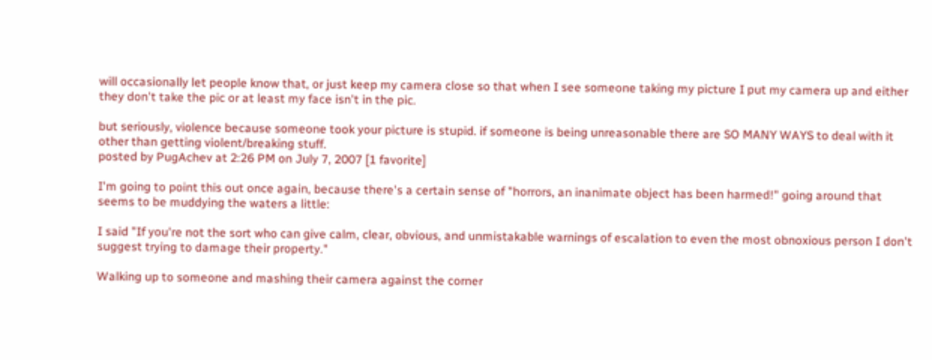will occasionally let people know that, or just keep my camera close so that when I see someone taking my picture I put my camera up and either they don't take the pic or at least my face isn't in the pic.

but seriously, violence because someone took your picture is stupid. if someone is being unreasonable there are SO MANY WAYS to deal with it other than getting violent/breaking stuff.
posted by PugAchev at 2:26 PM on July 7, 2007 [1 favorite]

I'm going to point this out once again, because there's a certain sense of "horrors, an inanimate object has been harmed!" going around that seems to be muddying the waters a little:

I said "If you're not the sort who can give calm, clear, obvious, and unmistakable warnings of escalation to even the most obnoxious person I don't suggest trying to damage their property."

Walking up to someone and mashing their camera against the corner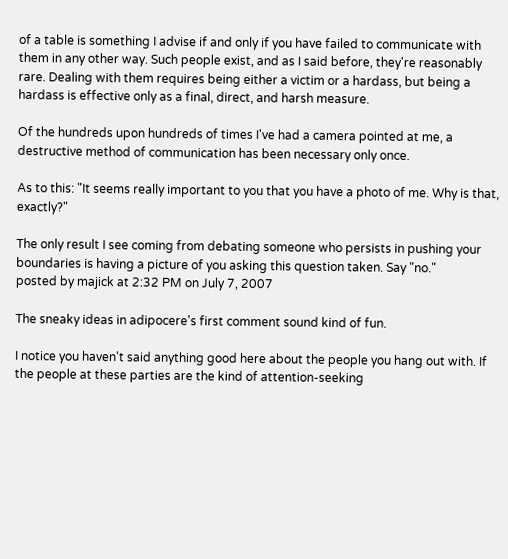of a table is something I advise if and only if you have failed to communicate with them in any other way. Such people exist, and as I said before, they're reasonably rare. Dealing with them requires being either a victim or a hardass, but being a hardass is effective only as a final, direct, and harsh measure.

Of the hundreds upon hundreds of times I've had a camera pointed at me, a destructive method of communication has been necessary only once.

As to this: "It seems really important to you that you have a photo of me. Why is that, exactly?"

The only result I see coming from debating someone who persists in pushing your boundaries is having a picture of you asking this question taken. Say "no."
posted by majick at 2:32 PM on July 7, 2007

The sneaky ideas in adipocere's first comment sound kind of fun.

I notice you haven't said anything good here about the people you hang out with. If the people at these parties are the kind of attention-seeking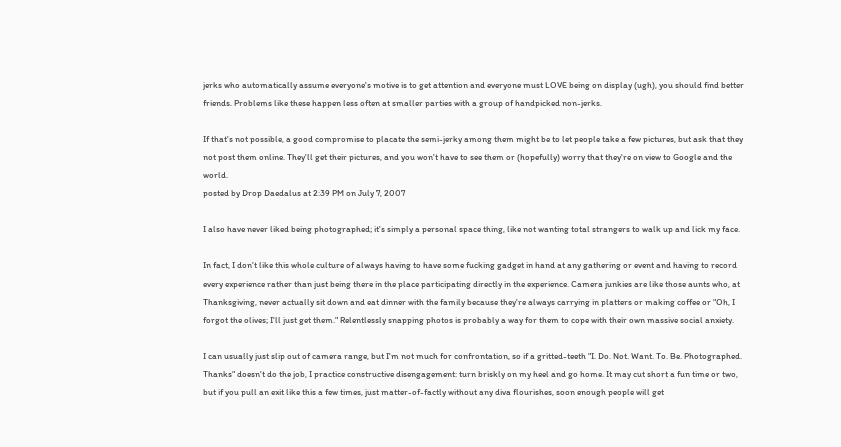jerks who automatically assume everyone's motive is to get attention and everyone must LOVE being on display (ugh), you should find better friends. Problems like these happen less often at smaller parties with a group of handpicked non-jerks.

If that's not possible, a good compromise to placate the semi-jerky among them might be to let people take a few pictures, but ask that they not post them online. They'll get their pictures, and you won't have to see them or (hopefully) worry that they're on view to Google and the world.
posted by Drop Daedalus at 2:39 PM on July 7, 2007

I also have never liked being photographed; it's simply a personal space thing, like not wanting total strangers to walk up and lick my face.

In fact, I don't like this whole culture of always having to have some fucking gadget in hand at any gathering or event and having to record every experience rather than just being there in the place participating directly in the experience. Camera junkies are like those aunts who, at Thanksgiving, never actually sit down and eat dinner with the family because they're always carrying in platters or making coffee or "Oh, I forgot the olives; I'll just get them." Relentlessly snapping photos is probably a way for them to cope with their own massive social anxiety.

I can usually just slip out of camera range, but I'm not much for confrontation, so if a gritted-teeth "I. Do. Not. Want. To. Be. Photographed. Thanks" doesn't do the job, I practice constructive disengagement: turn briskly on my heel and go home. It may cut short a fun time or two, but if you pull an exit like this a few times, just matter-of-factly without any diva flourishes, soon enough people will get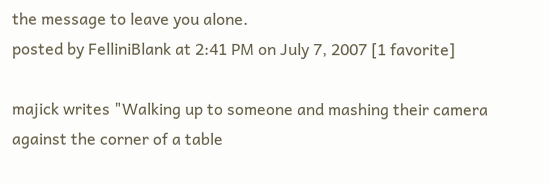the message to leave you alone.
posted by FelliniBlank at 2:41 PM on July 7, 2007 [1 favorite]

majick writes "Walking up to someone and mashing their camera against the corner of a table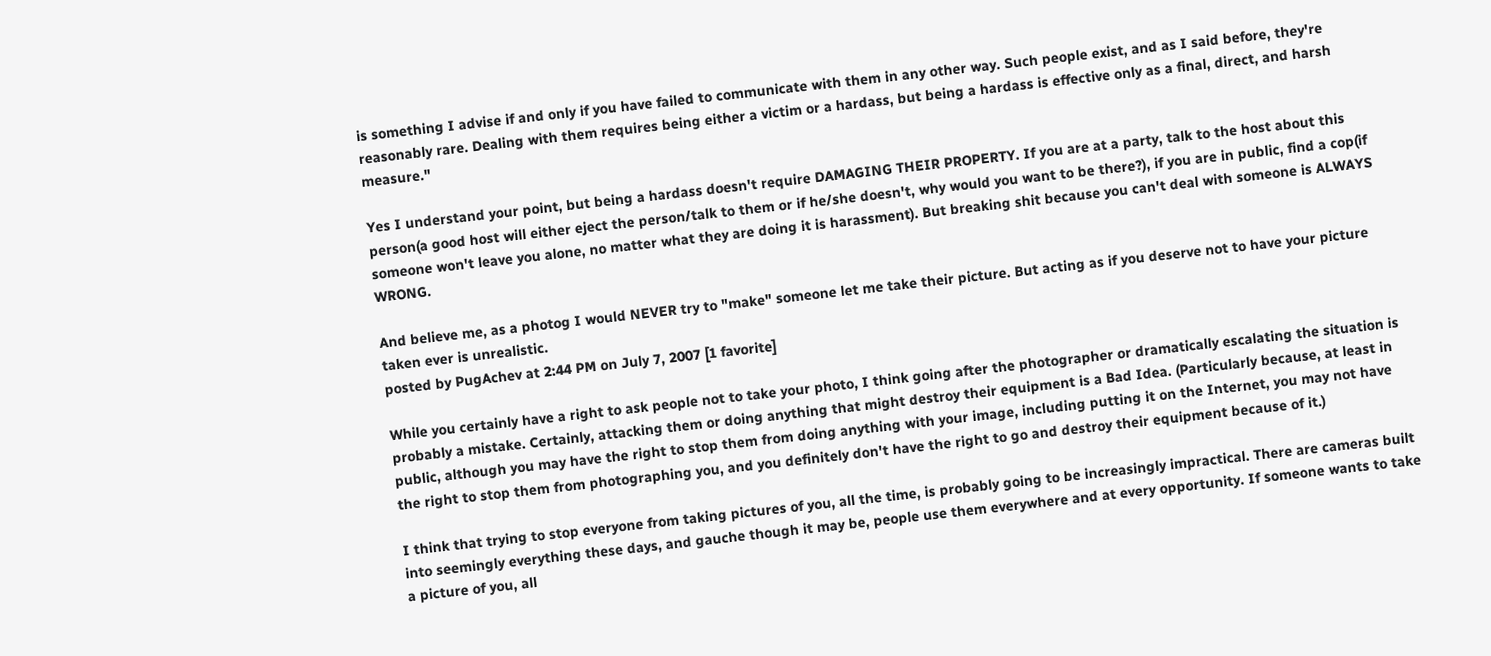is something I advise if and only if you have failed to communicate with them in any other way. Such people exist, and as I said before, they're reasonably rare. Dealing with them requires being either a victim or a hardass, but being a hardass is effective only as a final, direct, and harsh measure."

Yes I understand your point, but being a hardass doesn't require DAMAGING THEIR PROPERTY. If you are at a party, talk to the host about this person(a good host will either eject the person/talk to them or if he/she doesn't, why would you want to be there?), if you are in public, find a cop(if someone won't leave you alone, no matter what they are doing it is harassment). But breaking shit because you can't deal with someone is ALWAYS WRONG.

And believe me, as a photog I would NEVER try to "make" someone let me take their picture. But acting as if you deserve not to have your picture taken ever is unrealistic.
posted by PugAchev at 2:44 PM on July 7, 2007 [1 favorite]

While you certainly have a right to ask people not to take your photo, I think going after the photographer or dramatically escalating the situation is probably a mistake. Certainly, attacking them or doing anything that might destroy their equipment is a Bad Idea. (Particularly because, at least in public, although you may have the right to stop them from doing anything with your image, including putting it on the Internet, you may not have the right to stop them from photographing you, and you definitely don't have the right to go and destroy their equipment because of it.)

I think that trying to stop everyone from taking pictures of you, all the time, is probably going to be increasingly impractical. There are cameras built into seemingly everything these days, and gauche though it may be, people use them everywhere and at every opportunity. If someone wants to take a picture of you, all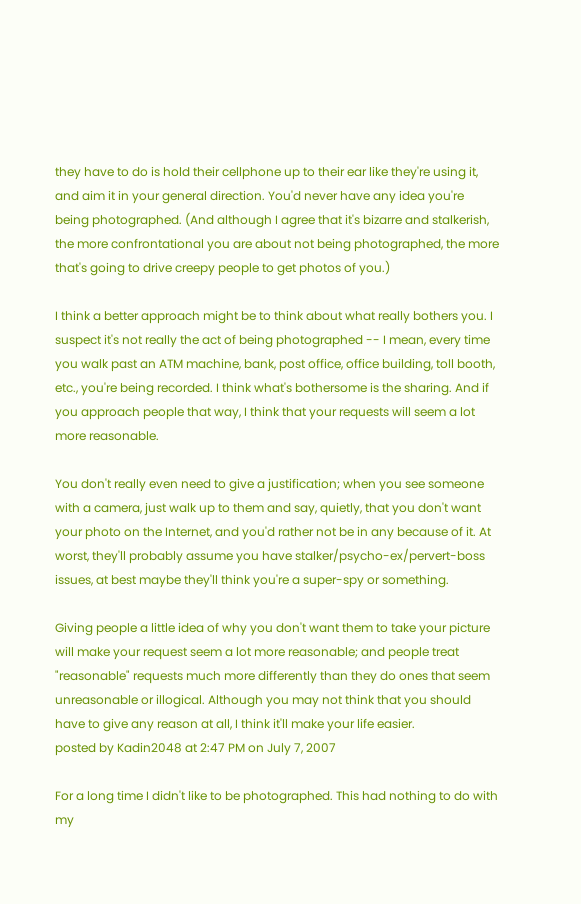they have to do is hold their cellphone up to their ear like they're using it, and aim it in your general direction. You'd never have any idea you're being photographed. (And although I agree that it's bizarre and stalkerish, the more confrontational you are about not being photographed, the more that's going to drive creepy people to get photos of you.)

I think a better approach might be to think about what really bothers you. I suspect it's not really the act of being photographed -- I mean, every time you walk past an ATM machine, bank, post office, office building, toll booth, etc., you're being recorded. I think what's bothersome is the sharing. And if you approach people that way, I think that your requests will seem a lot more reasonable.

You don't really even need to give a justification; when you see someone with a camera, just walk up to them and say, quietly, that you don't want your photo on the Internet, and you'd rather not be in any because of it. At worst, they'll probably assume you have stalker/psycho-ex/pervert-boss issues, at best maybe they'll think you're a super-spy or something.

Giving people a little idea of why you don't want them to take your picture will make your request seem a lot more reasonable; and people treat "reasonable" requests much more differently than they do ones that seem unreasonable or illogical. Although you may not think that you should have to give any reason at all, I think it'll make your life easier.
posted by Kadin2048 at 2:47 PM on July 7, 2007

For a long time I didn't like to be photographed. This had nothing to do with my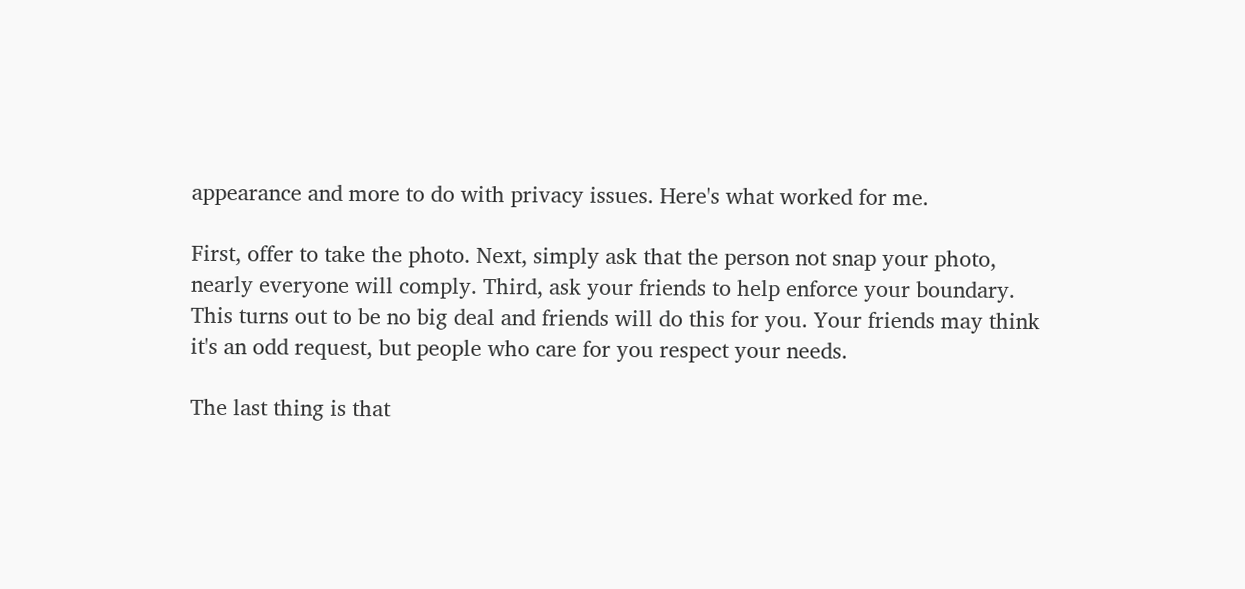appearance and more to do with privacy issues. Here's what worked for me.

First, offer to take the photo. Next, simply ask that the person not snap your photo, nearly everyone will comply. Third, ask your friends to help enforce your boundary. This turns out to be no big deal and friends will do this for you. Your friends may think it's an odd request, but people who care for you respect your needs.

The last thing is that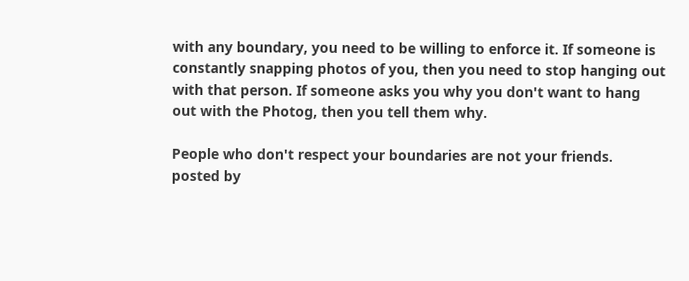with any boundary, you need to be willing to enforce it. If someone is constantly snapping photos of you, then you need to stop hanging out with that person. If someone asks you why you don't want to hang out with the Photog, then you tell them why.

People who don't respect your boundaries are not your friends.
posted by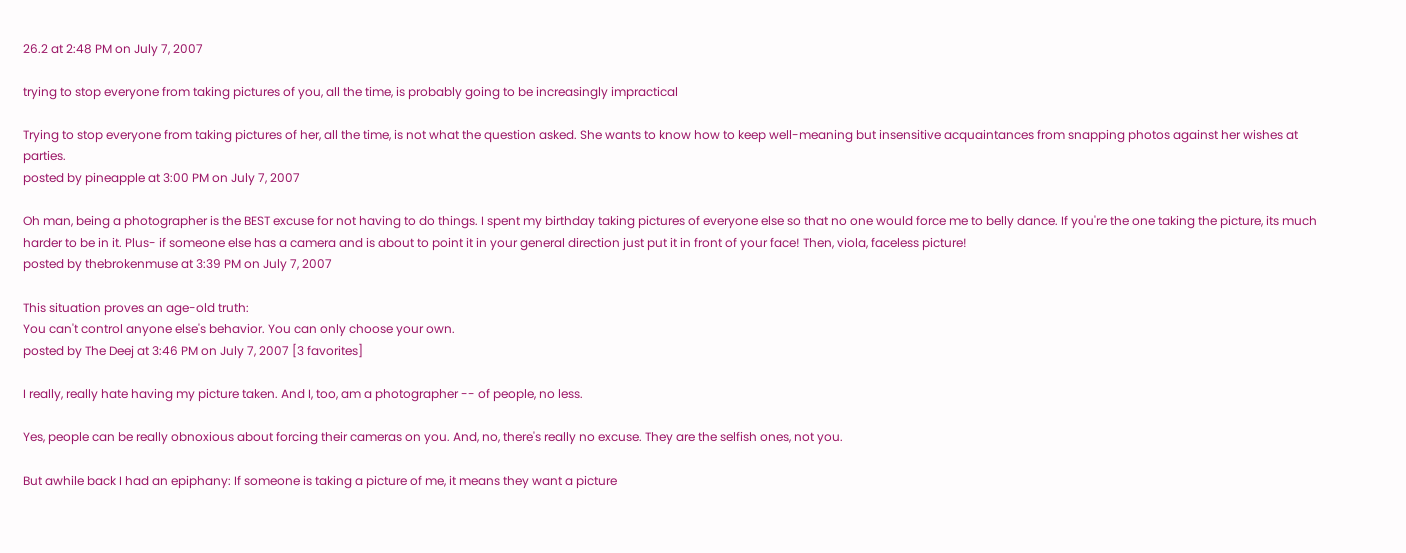26.2 at 2:48 PM on July 7, 2007

trying to stop everyone from taking pictures of you, all the time, is probably going to be increasingly impractical

Trying to stop everyone from taking pictures of her, all the time, is not what the question asked. She wants to know how to keep well-meaning but insensitive acquaintances from snapping photos against her wishes at parties.
posted by pineapple at 3:00 PM on July 7, 2007

Oh man, being a photographer is the BEST excuse for not having to do things. I spent my birthday taking pictures of everyone else so that no one would force me to belly dance. If you're the one taking the picture, its much harder to be in it. Plus- if someone else has a camera and is about to point it in your general direction just put it in front of your face! Then, viola, faceless picture!
posted by thebrokenmuse at 3:39 PM on July 7, 2007

This situation proves an age-old truth:
You can't control anyone else's behavior. You can only choose your own.
posted by The Deej at 3:46 PM on July 7, 2007 [3 favorites]

I really, really hate having my picture taken. And I, too, am a photographer -- of people, no less.

Yes, people can be really obnoxious about forcing their cameras on you. And, no, there's really no excuse. They are the selfish ones, not you.

But awhile back I had an epiphany: If someone is taking a picture of me, it means they want a picture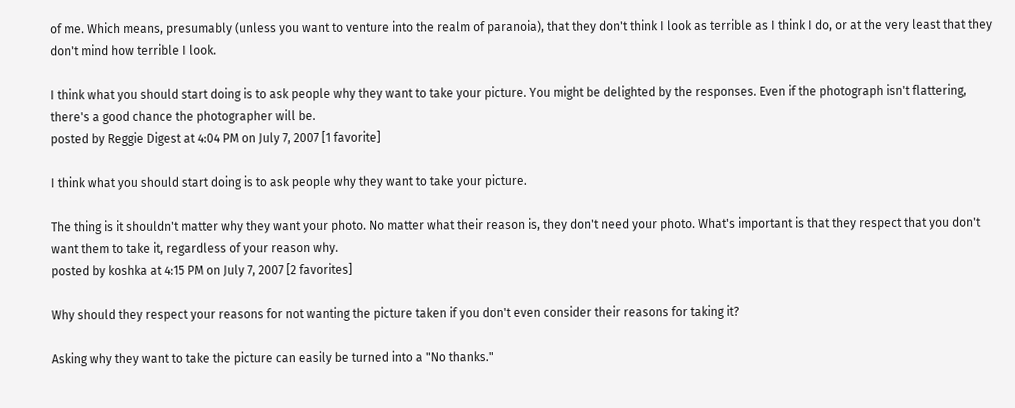of me. Which means, presumably (unless you want to venture into the realm of paranoia), that they don't think I look as terrible as I think I do, or at the very least that they don't mind how terrible I look.

I think what you should start doing is to ask people why they want to take your picture. You might be delighted by the responses. Even if the photograph isn't flattering, there's a good chance the photographer will be.
posted by Reggie Digest at 4:04 PM on July 7, 2007 [1 favorite]

I think what you should start doing is to ask people why they want to take your picture.

The thing is it shouldn't matter why they want your photo. No matter what their reason is, they don't need your photo. What's important is that they respect that you don't want them to take it, regardless of your reason why.
posted by koshka at 4:15 PM on July 7, 2007 [2 favorites]

Why should they respect your reasons for not wanting the picture taken if you don't even consider their reasons for taking it?

Asking why they want to take the picture can easily be turned into a "No thanks."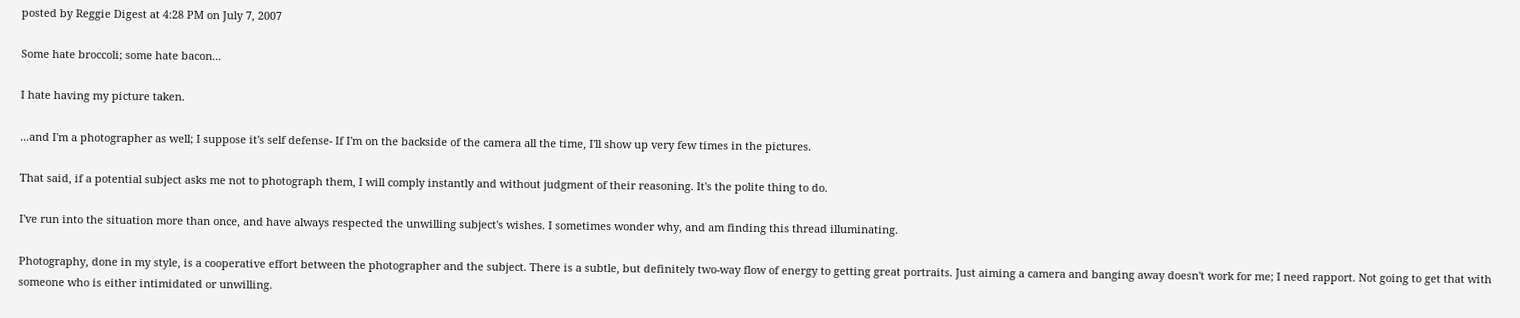posted by Reggie Digest at 4:28 PM on July 7, 2007

Some hate broccoli; some hate bacon...

I hate having my picture taken.

...and I'm a photographer as well; I suppose it's self defense- If I'm on the backside of the camera all the time, I'll show up very few times in the pictures.

That said, if a potential subject asks me not to photograph them, I will comply instantly and without judgment of their reasoning. It's the polite thing to do.

I've run into the situation more than once, and have always respected the unwilling subject's wishes. I sometimes wonder why, and am finding this thread illuminating.

Photography, done in my style, is a cooperative effort between the photographer and the subject. There is a subtle, but definitely two-way flow of energy to getting great portraits. Just aiming a camera and banging away doesn't work for me; I need rapport. Not going to get that with someone who is either intimidated or unwilling.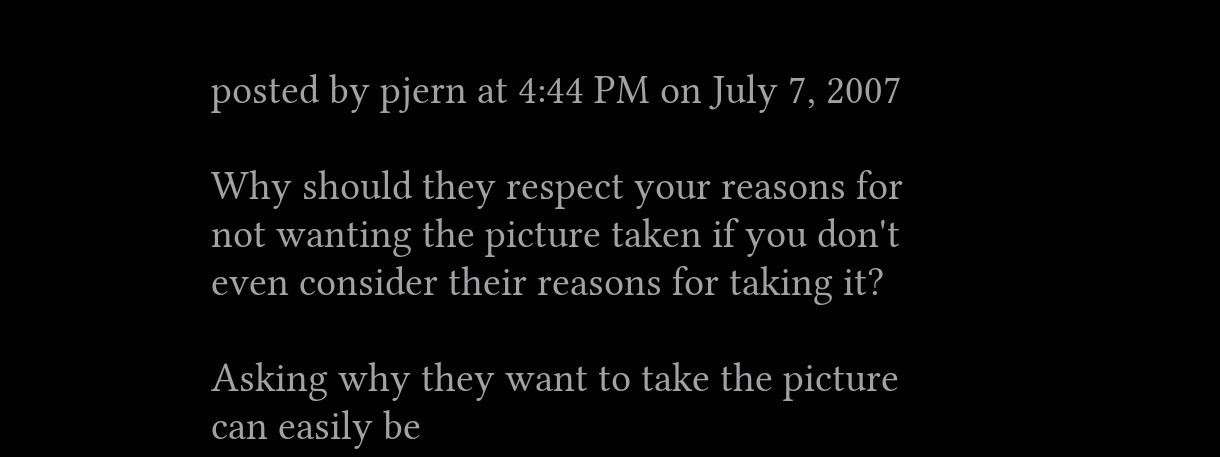posted by pjern at 4:44 PM on July 7, 2007

Why should they respect your reasons for not wanting the picture taken if you don't even consider their reasons for taking it?

Asking why they want to take the picture can easily be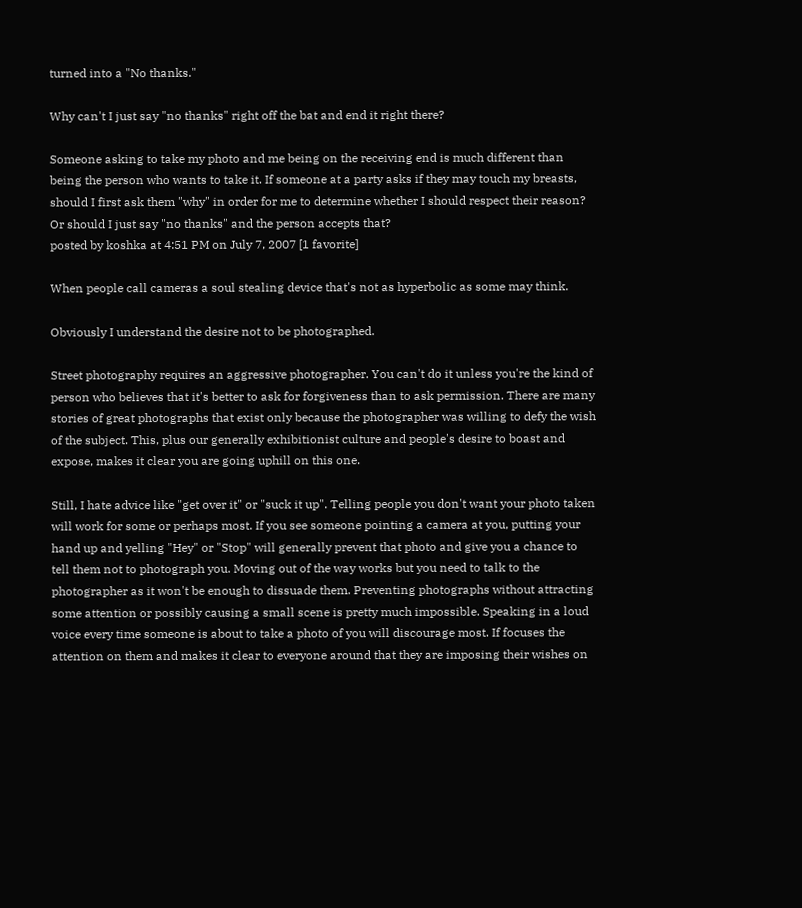turned into a "No thanks."

Why can't I just say "no thanks" right off the bat and end it right there?

Someone asking to take my photo and me being on the receiving end is much different than being the person who wants to take it. If someone at a party asks if they may touch my breasts, should I first ask them "why" in order for me to determine whether I should respect their reason? Or should I just say "no thanks" and the person accepts that?
posted by koshka at 4:51 PM on July 7, 2007 [1 favorite]

When people call cameras a soul stealing device that's not as hyperbolic as some may think.

Obviously I understand the desire not to be photographed.

Street photography requires an aggressive photographer. You can't do it unless you're the kind of person who believes that it's better to ask for forgiveness than to ask permission. There are many stories of great photographs that exist only because the photographer was willing to defy the wish of the subject. This, plus our generally exhibitionist culture and people's desire to boast and expose, makes it clear you are going uphill on this one.

Still, I hate advice like "get over it" or "suck it up". Telling people you don't want your photo taken will work for some or perhaps most. If you see someone pointing a camera at you, putting your hand up and yelling "Hey" or "Stop" will generally prevent that photo and give you a chance to tell them not to photograph you. Moving out of the way works but you need to talk to the photographer as it won't be enough to dissuade them. Preventing photographs without attracting some attention or possibly causing a small scene is pretty much impossible. Speaking in a loud voice every time someone is about to take a photo of you will discourage most. If focuses the attention on them and makes it clear to everyone around that they are imposing their wishes on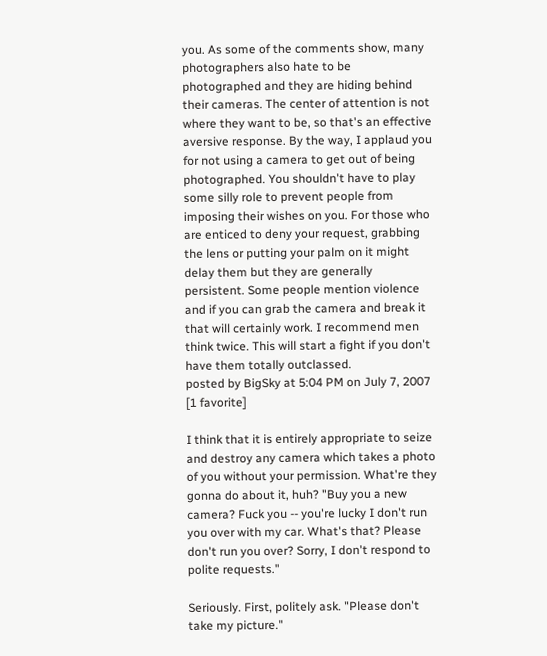you. As some of the comments show, many photographers also hate to be photographed and they are hiding behind their cameras. The center of attention is not where they want to be, so that's an effective aversive response. By the way, I applaud you for not using a camera to get out of being photographed. You shouldn't have to play some silly role to prevent people from imposing their wishes on you. For those who are enticed to deny your request, grabbing the lens or putting your palm on it might delay them but they are generally persistent. Some people mention violence and if you can grab the camera and break it that will certainly work. I recommend men think twice. This will start a fight if you don't have them totally outclassed.
posted by BigSky at 5:04 PM on July 7, 2007 [1 favorite]

I think that it is entirely appropriate to seize and destroy any camera which takes a photo of you without your permission. What're they gonna do about it, huh? "Buy you a new camera? Fuck you -- you're lucky I don't run you over with my car. What's that? Please don't run you over? Sorry, I don't respond to polite requests."

Seriously. First, politely ask. "Please don't take my picture."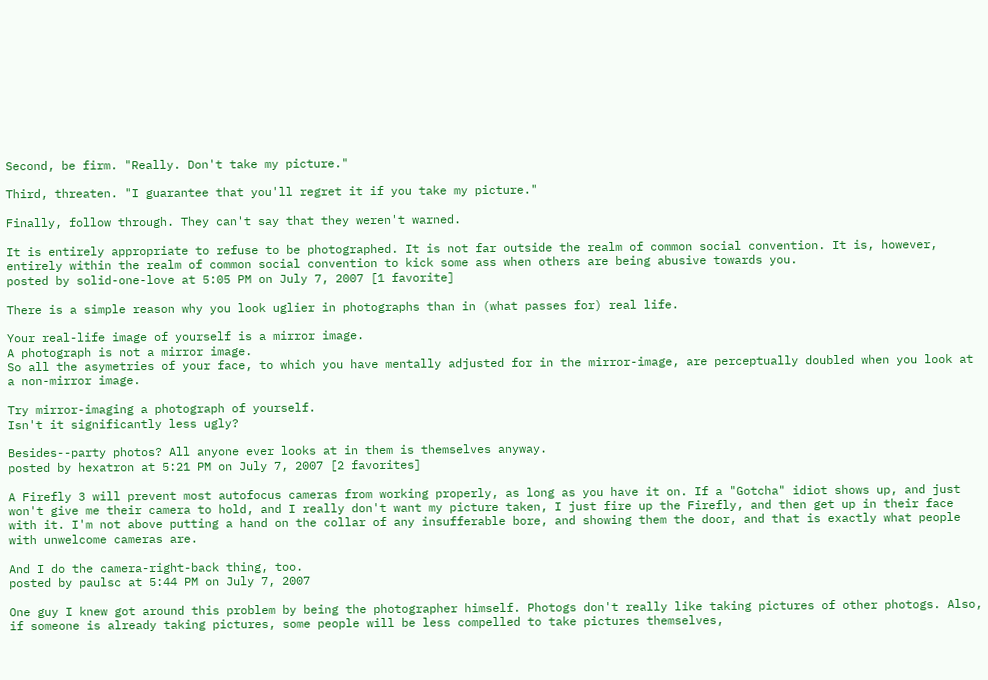Second, be firm. "Really. Don't take my picture."

Third, threaten. "I guarantee that you'll regret it if you take my picture."

Finally, follow through. They can't say that they weren't warned.

It is entirely appropriate to refuse to be photographed. It is not far outside the realm of common social convention. It is, however, entirely within the realm of common social convention to kick some ass when others are being abusive towards you.
posted by solid-one-love at 5:05 PM on July 7, 2007 [1 favorite]

There is a simple reason why you look uglier in photographs than in (what passes for) real life.

Your real-life image of yourself is a mirror image.
A photograph is not a mirror image.
So all the asymetries of your face, to which you have mentally adjusted for in the mirror-image, are perceptually doubled when you look at a non-mirror image.

Try mirror-imaging a photograph of yourself.
Isn't it significantly less ugly?

Besides--party photos? All anyone ever looks at in them is themselves anyway.
posted by hexatron at 5:21 PM on July 7, 2007 [2 favorites]

A Firefly 3 will prevent most autofocus cameras from working properly, as long as you have it on. If a "Gotcha" idiot shows up, and just won't give me their camera to hold, and I really don't want my picture taken, I just fire up the Firefly, and then get up in their face with it. I'm not above putting a hand on the collar of any insufferable bore, and showing them the door, and that is exactly what people with unwelcome cameras are.

And I do the camera-right-back thing, too.
posted by paulsc at 5:44 PM on July 7, 2007

One guy I knew got around this problem by being the photographer himself. Photogs don't really like taking pictures of other photogs. Also, if someone is already taking pictures, some people will be less compelled to take pictures themselves,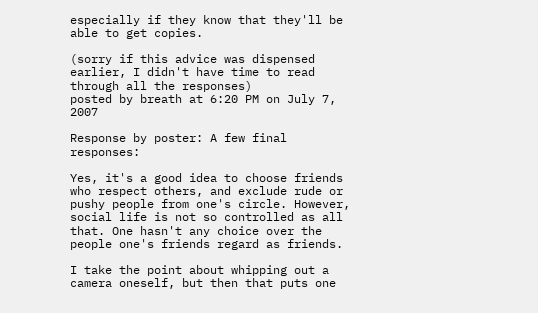especially if they know that they'll be able to get copies.

(sorry if this advice was dispensed earlier, I didn't have time to read through all the responses)
posted by breath at 6:20 PM on July 7, 2007

Response by poster: A few final responses:

Yes, it's a good idea to choose friends who respect others, and exclude rude or pushy people from one's circle. However, social life is not so controlled as all that. One hasn't any choice over the people one's friends regard as friends.

I take the point about whipping out a camera oneself, but then that puts one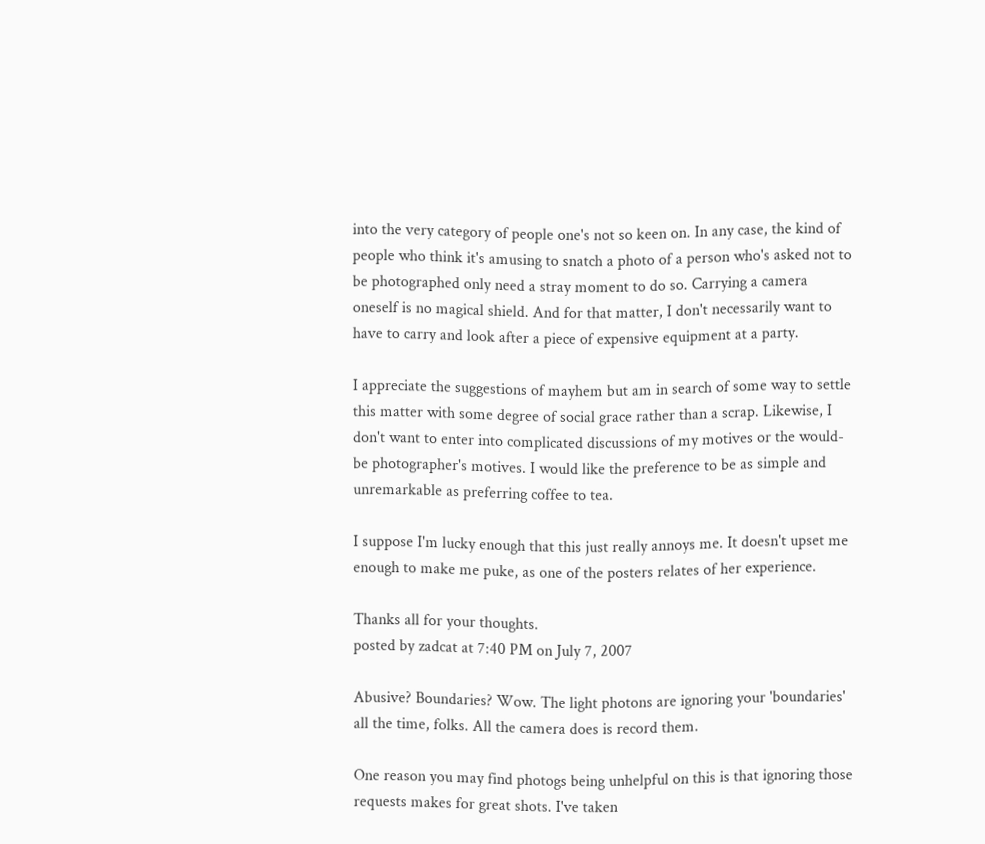into the very category of people one's not so keen on. In any case, the kind of people who think it's amusing to snatch a photo of a person who's asked not to be photographed only need a stray moment to do so. Carrying a camera oneself is no magical shield. And for that matter, I don't necessarily want to have to carry and look after a piece of expensive equipment at a party.

I appreciate the suggestions of mayhem but am in search of some way to settle this matter with some degree of social grace rather than a scrap. Likewise, I don't want to enter into complicated discussions of my motives or the would-be photographer's motives. I would like the preference to be as simple and unremarkable as preferring coffee to tea.

I suppose I'm lucky enough that this just really annoys me. It doesn't upset me enough to make me puke, as one of the posters relates of her experience.

Thanks all for your thoughts.
posted by zadcat at 7:40 PM on July 7, 2007

Abusive? Boundaries? Wow. The light photons are ignoring your 'boundaries' all the time, folks. All the camera does is record them.

One reason you may find photogs being unhelpful on this is that ignoring those requests makes for great shots. I've taken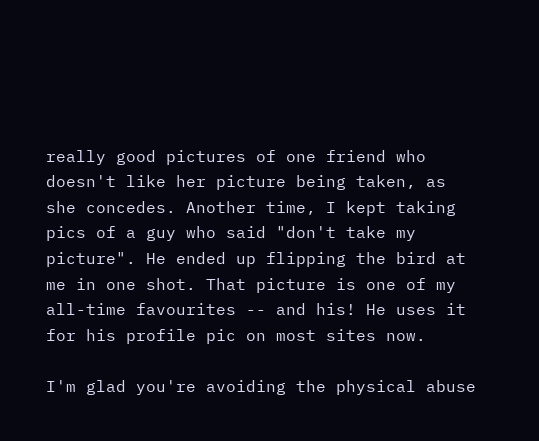really good pictures of one friend who doesn't like her picture being taken, as she concedes. Another time, I kept taking pics of a guy who said "don't take my picture". He ended up flipping the bird at me in one shot. That picture is one of my all-time favourites -- and his! He uses it for his profile pic on most sites now.

I'm glad you're avoiding the physical abuse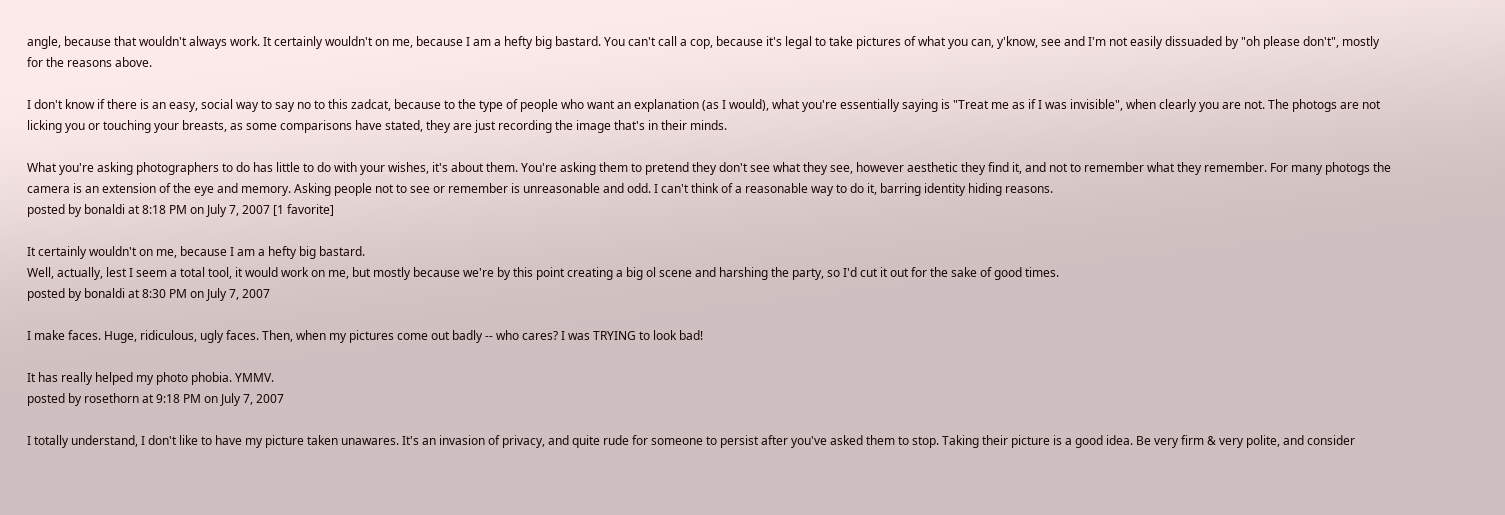angle, because that wouldn't always work. It certainly wouldn't on me, because I am a hefty big bastard. You can't call a cop, because it's legal to take pictures of what you can, y'know, see and I'm not easily dissuaded by "oh please don't", mostly for the reasons above.

I don't know if there is an easy, social way to say no to this zadcat, because to the type of people who want an explanation (as I would), what you're essentially saying is "Treat me as if I was invisible", when clearly you are not. The photogs are not licking you or touching your breasts, as some comparisons have stated, they are just recording the image that's in their minds.

What you're asking photographers to do has little to do with your wishes, it's about them. You're asking them to pretend they don't see what they see, however aesthetic they find it, and not to remember what they remember. For many photogs the camera is an extension of the eye and memory. Asking people not to see or remember is unreasonable and odd. I can't think of a reasonable way to do it, barring identity hiding reasons.
posted by bonaldi at 8:18 PM on July 7, 2007 [1 favorite]

It certainly wouldn't on me, because I am a hefty big bastard.
Well, actually, lest I seem a total tool, it would work on me, but mostly because we're by this point creating a big ol scene and harshing the party, so I'd cut it out for the sake of good times.
posted by bonaldi at 8:30 PM on July 7, 2007

I make faces. Huge, ridiculous, ugly faces. Then, when my pictures come out badly -- who cares? I was TRYING to look bad!

It has really helped my photo phobia. YMMV.
posted by rosethorn at 9:18 PM on July 7, 2007

I totally understand, I don't like to have my picture taken unawares. It's an invasion of privacy, and quite rude for someone to persist after you've asked them to stop. Taking their picture is a good idea. Be very firm & very polite, and consider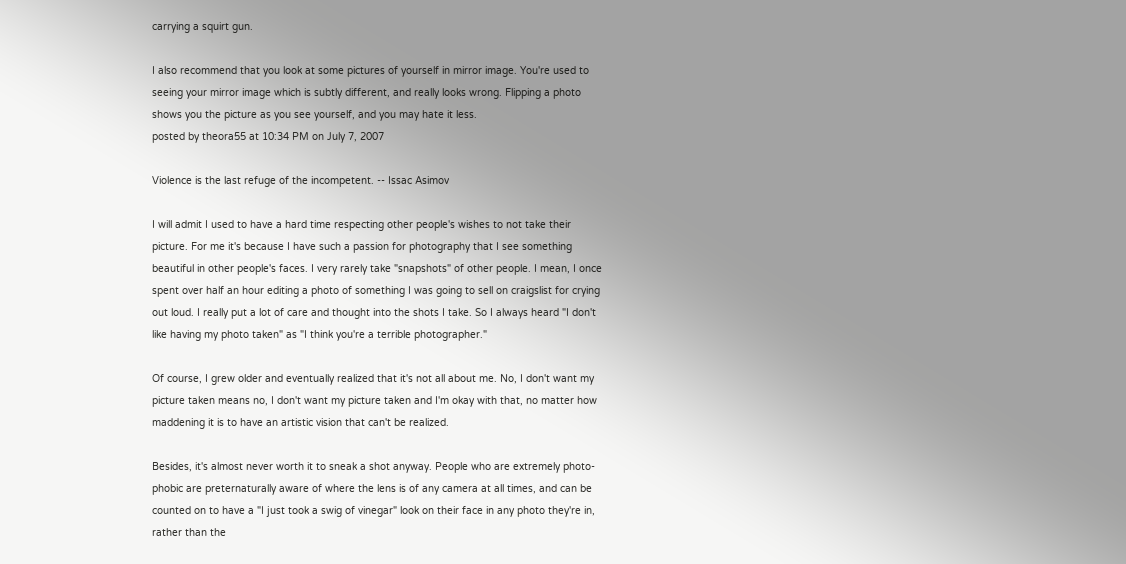carrying a squirt gun.

I also recommend that you look at some pictures of yourself in mirror image. You're used to seeing your mirror image which is subtly different, and really looks wrong. Flipping a photo shows you the picture as you see yourself, and you may hate it less.
posted by theora55 at 10:34 PM on July 7, 2007

Violence is the last refuge of the incompetent. -- Issac Asimov

I will admit I used to have a hard time respecting other people's wishes to not take their picture. For me it's because I have such a passion for photography that I see something beautiful in other people's faces. I very rarely take "snapshots" of other people. I mean, I once spent over half an hour editing a photo of something I was going to sell on craigslist for crying out loud. I really put a lot of care and thought into the shots I take. So I always heard "I don't like having my photo taken" as "I think you're a terrible photographer."

Of course, I grew older and eventually realized that it's not all about me. No, I don't want my picture taken means no, I don't want my picture taken and I'm okay with that, no matter how maddening it is to have an artistic vision that can't be realized.

Besides, it's almost never worth it to sneak a shot anyway. People who are extremely photo-phobic are preternaturally aware of where the lens is of any camera at all times, and can be counted on to have a "I just took a swig of vinegar" look on their face in any photo they're in, rather than the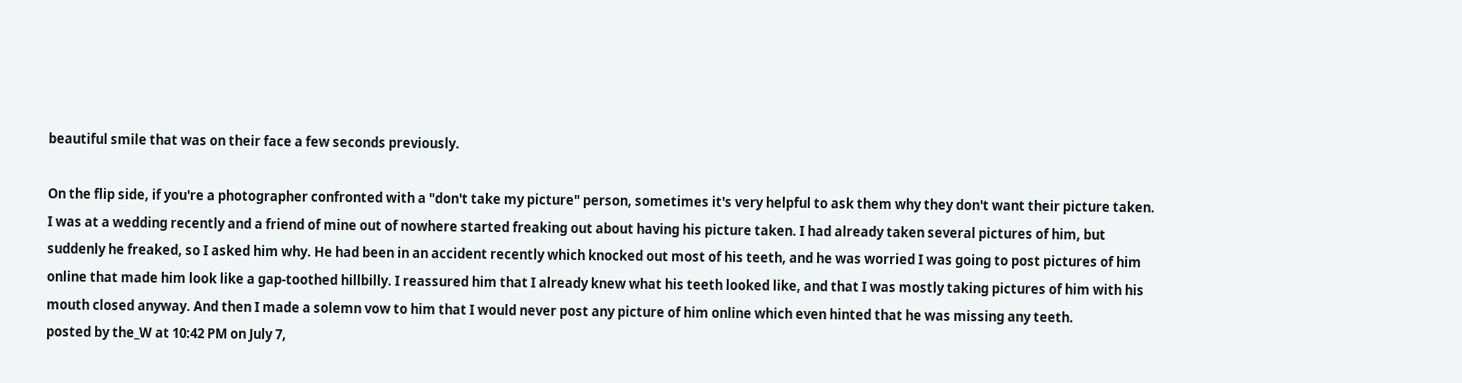beautiful smile that was on their face a few seconds previously.

On the flip side, if you're a photographer confronted with a "don't take my picture" person, sometimes it's very helpful to ask them why they don't want their picture taken. I was at a wedding recently and a friend of mine out of nowhere started freaking out about having his picture taken. I had already taken several pictures of him, but suddenly he freaked, so I asked him why. He had been in an accident recently which knocked out most of his teeth, and he was worried I was going to post pictures of him online that made him look like a gap-toothed hillbilly. I reassured him that I already knew what his teeth looked like, and that I was mostly taking pictures of him with his mouth closed anyway. And then I made a solemn vow to him that I would never post any picture of him online which even hinted that he was missing any teeth.
posted by the_W at 10:42 PM on July 7,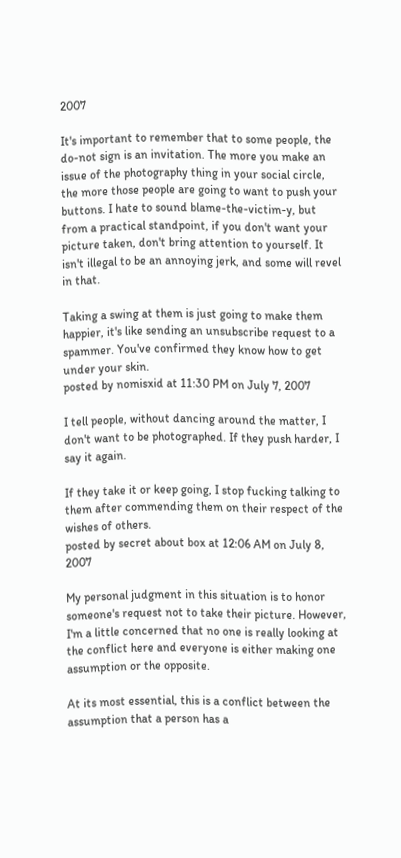2007

It's important to remember that to some people, the do-not sign is an invitation. The more you make an issue of the photography thing in your social circle, the more those people are going to want to push your buttons. I hate to sound blame-the-victim-y, but from a practical standpoint, if you don't want your picture taken, don't bring attention to yourself. It isn't illegal to be an annoying jerk, and some will revel in that.

Taking a swing at them is just going to make them happier, it's like sending an unsubscribe request to a spammer. You've confirmed they know how to get under your skin.
posted by nomisxid at 11:30 PM on July 7, 2007

I tell people, without dancing around the matter, I don't want to be photographed. If they push harder, I say it again.

If they take it or keep going, I stop fucking talking to them after commending them on their respect of the wishes of others.
posted by secret about box at 12:06 AM on July 8, 2007

My personal judgment in this situation is to honor someone's request not to take their picture. However, I'm a little concerned that no one is really looking at the conflict here and everyone is either making one assumption or the opposite.

At its most essential, this is a conflict between the assumption that a person has a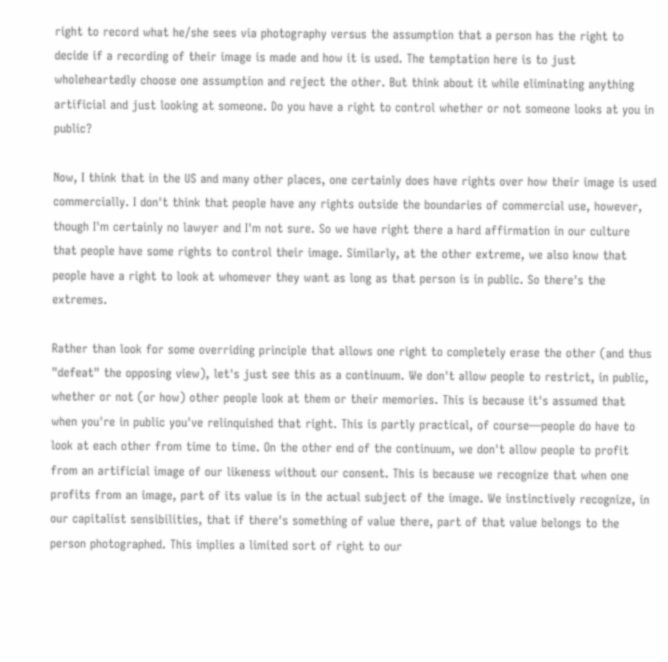right to record what he/she sees via photography versus the assumption that a person has the right to decide if a recording of their image is made and how it is used. The temptation here is to just wholeheartedly choose one assumption and reject the other. But think about it while eliminating anything artificial and just looking at someone. Do you have a right to control whether or not someone looks at you in public?

Now, I think that in the US and many other places, one certainly does have rights over how their image is used commercially. I don't think that people have any rights outside the boundaries of commercial use, however, though I'm certainly no lawyer and I'm not sure. So we have right there a hard affirmation in our culture that people have some rights to control their image. Similarly, at the other extreme, we also know that people have a right to look at whomever they want as long as that person is in public. So there's the extremes.

Rather than look for some overriding principle that allows one right to completely erase the other (and thus "defeat" the opposing view), let's just see this as a continuum. We don't allow people to restrict, in public, whether or not (or how) other people look at them or their memories. This is because it's assumed that when you're in public you've relinquished that right. This is partly practical, of course—people do have to look at each other from time to time. On the other end of the continuum, we don't allow people to profit from an artificial image of our likeness without our consent. This is because we recognize that when one profits from an image, part of its value is in the actual subject of the image. We instinctively recognize, in our capitalist sensibilities, that if there's something of value there, part of that value belongs to the person photographed. This implies a limited sort of right to our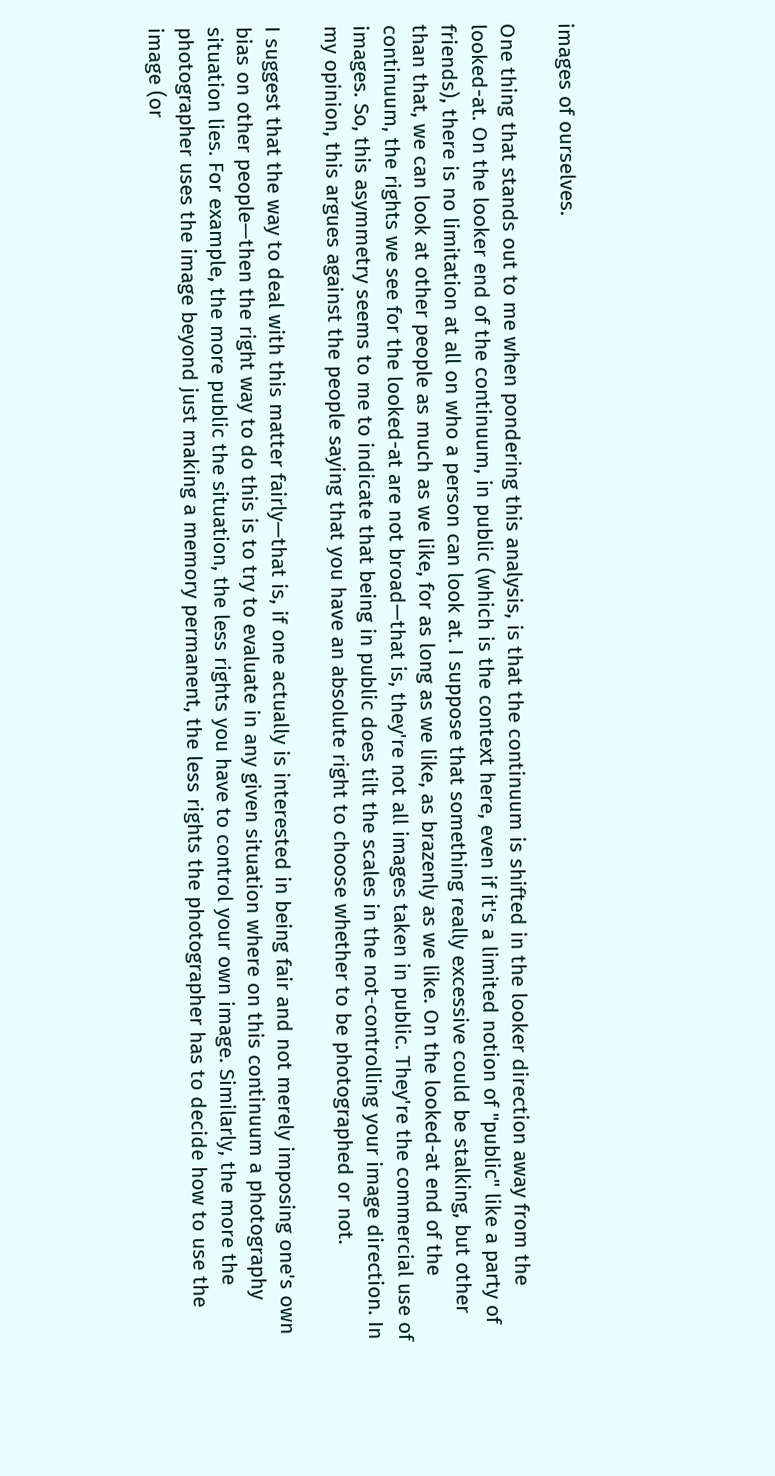images of ourselves.

One thing that stands out to me when pondering this analysis, is that the continuum is shifted in the looker direction away from the looked-at. On the looker end of the continuum, in public (which is the context here, even if it's a limited notion of "public" like a party of friends), there is no limitation at all on who a person can look at. I suppose that something really excessive could be stalking, but other than that, we can look at other people as much as we like, for as long as we like, as brazenly as we like. On the looked-at end of the continuum, the rights we see for the looked-at are not broad—that is, they're not all images taken in public. They're the commercial use of images. So, this asymmetry seems to me to indicate that being in public does tilt the scales in the not-controlling your image direction. In my opinion, this argues against the people saying that you have an absolute right to choose whether to be photographed or not.

I suggest that the way to deal with this matter fairly—that is, if one actually is interested in being fair and not merely imposing one's own bias on other people—then the right way to do this is to try to evaluate in any given situation where on this continuum a photography situation lies. For example, the more public the situation, the less rights you have to control your own image. Similarly, the more the photographer uses the image beyond just making a memory permanent, the less rights the photographer has to decide how to use the image (or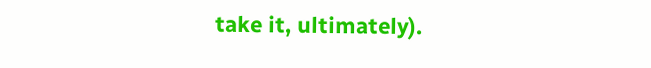take it, ultimately).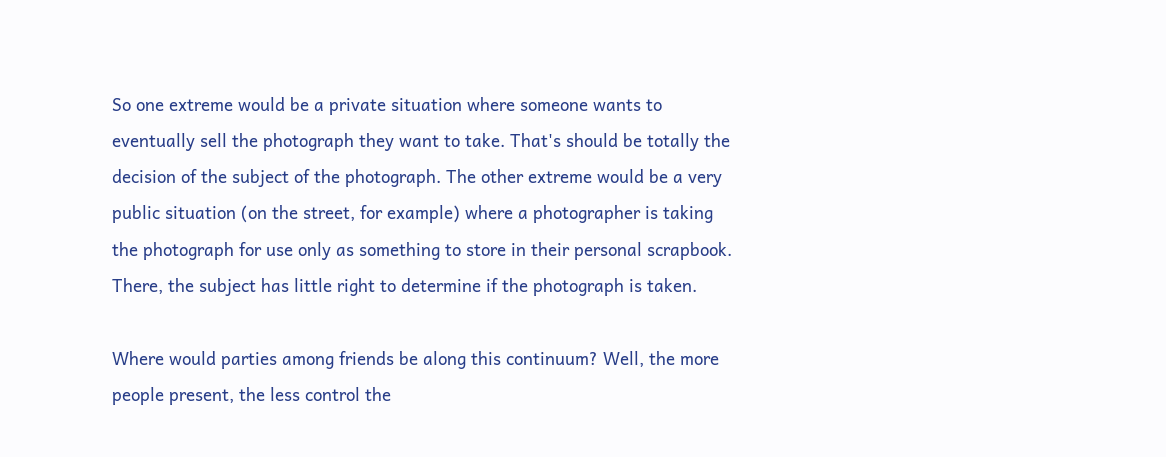So one extreme would be a private situation where someone wants to eventually sell the photograph they want to take. That's should be totally the decision of the subject of the photograph. The other extreme would be a very public situation (on the street, for example) where a photographer is taking the photograph for use only as something to store in their personal scrapbook. There, the subject has little right to determine if the photograph is taken.

Where would parties among friends be along this continuum? Well, the more people present, the less control the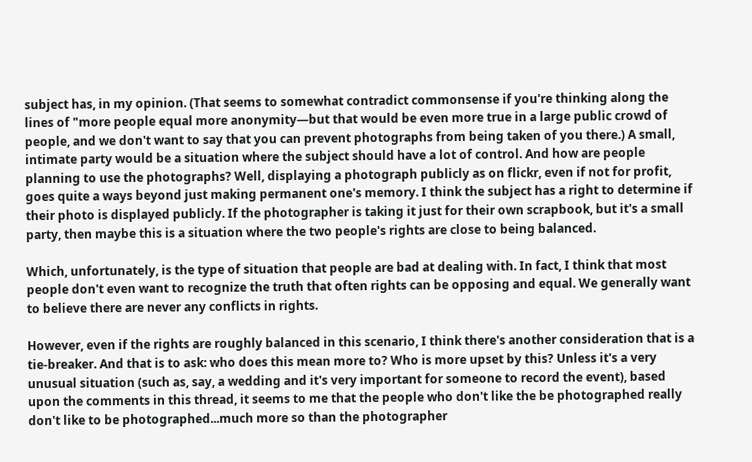subject has, in my opinion. (That seems to somewhat contradict commonsense if you're thinking along the lines of "more people equal more anonymity—but that would be even more true in a large public crowd of people, and we don't want to say that you can prevent photographs from being taken of you there.) A small, intimate party would be a situation where the subject should have a lot of control. And how are people planning to use the photographs? Well, displaying a photograph publicly as on flickr, even if not for profit, goes quite a ways beyond just making permanent one's memory. I think the subject has a right to determine if their photo is displayed publicly. If the photographer is taking it just for their own scrapbook, but it's a small party, then maybe this is a situation where the two people's rights are close to being balanced.

Which, unfortunately, is the type of situation that people are bad at dealing with. In fact, I think that most people don't even want to recognize the truth that often rights can be opposing and equal. We generally want to believe there are never any conflicts in rights.

However, even if the rights are roughly balanced in this scenario, I think there's another consideration that is a tie-breaker. And that is to ask: who does this mean more to? Who is more upset by this? Unless it's a very unusual situation (such as, say, a wedding and it's very important for someone to record the event), based upon the comments in this thread, it seems to me that the people who don't like the be photographed really don't like to be photographed...much more so than the photographer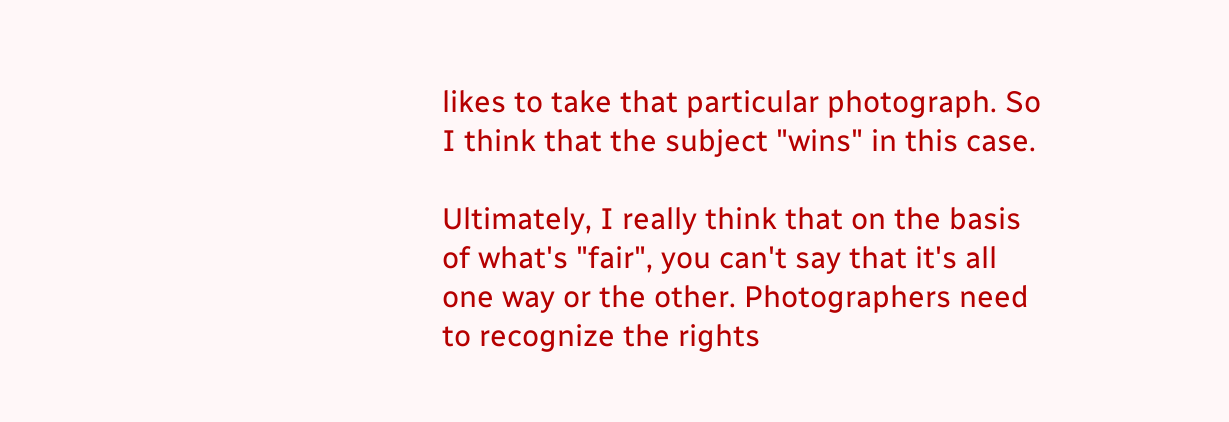likes to take that particular photograph. So I think that the subject "wins" in this case.

Ultimately, I really think that on the basis of what's "fair", you can't say that it's all one way or the other. Photographers need to recognize the rights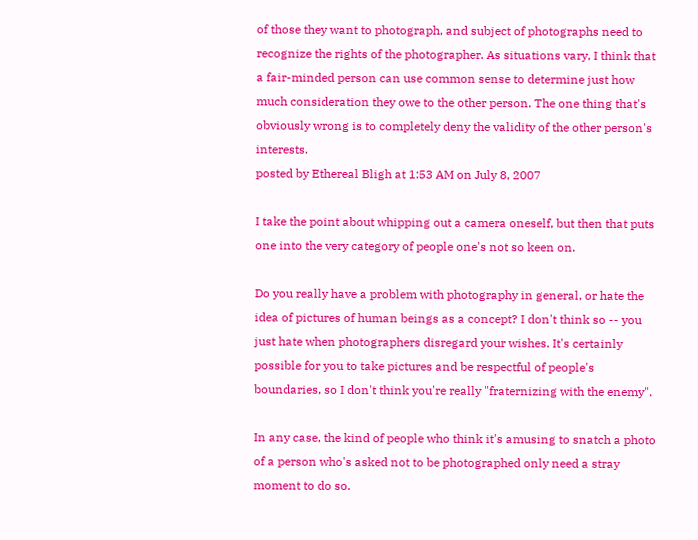of those they want to photograph, and subject of photographs need to recognize the rights of the photographer. As situations vary, I think that a fair-minded person can use common sense to determine just how much consideration they owe to the other person. The one thing that's obviously wrong is to completely deny the validity of the other person's interests.
posted by Ethereal Bligh at 1:53 AM on July 8, 2007

I take the point about whipping out a camera oneself, but then that puts one into the very category of people one's not so keen on.

Do you really have a problem with photography in general, or hate the idea of pictures of human beings as a concept? I don't think so -- you just hate when photographers disregard your wishes. It's certainly possible for you to take pictures and be respectful of people's boundaries, so I don't think you're really "fraternizing with the enemy".

In any case, the kind of people who think it's amusing to snatch a photo of a person who's asked not to be photographed only need a stray moment to do so.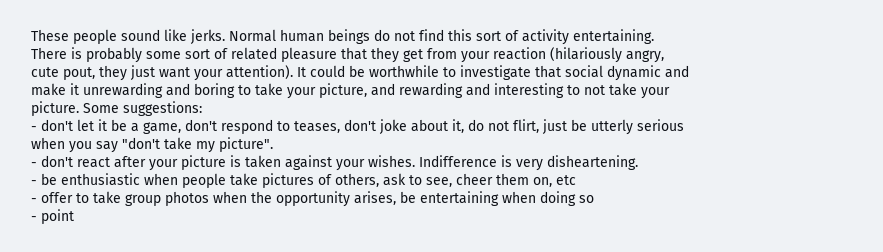These people sound like jerks. Normal human beings do not find this sort of activity entertaining. There is probably some sort of related pleasure that they get from your reaction (hilariously angry, cute pout, they just want your attention). It could be worthwhile to investigate that social dynamic and make it unrewarding and boring to take your picture, and rewarding and interesting to not take your picture. Some suggestions:
- don't let it be a game, don't respond to teases, don't joke about it, do not flirt, just be utterly serious when you say "don't take my picture".
- don't react after your picture is taken against your wishes. Indifference is very disheartening.
- be enthusiastic when people take pictures of others, ask to see, cheer them on, etc
- offer to take group photos when the opportunity arises, be entertaining when doing so
- point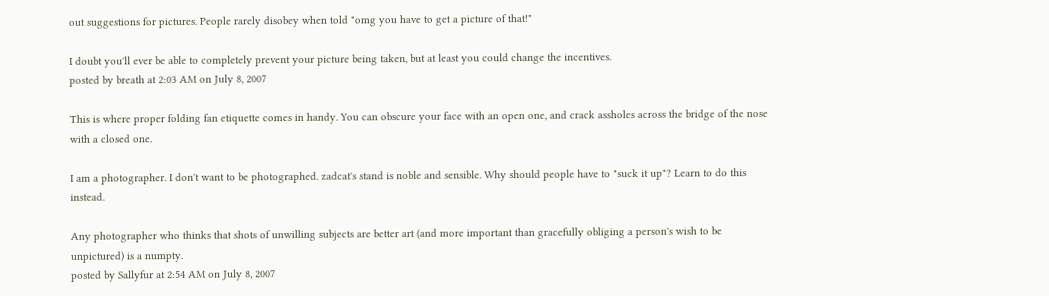out suggestions for pictures. People rarely disobey when told "omg you have to get a picture of that!"

I doubt you'll ever be able to completely prevent your picture being taken, but at least you could change the incentives.
posted by breath at 2:03 AM on July 8, 2007

This is where proper folding fan etiquette comes in handy. You can obscure your face with an open one, and crack assholes across the bridge of the nose with a closed one.

I am a photographer. I don't want to be photographed. zadcat's stand is noble and sensible. Why should people have to "suck it up"? Learn to do this instead.

Any photographer who thinks that shots of unwilling subjects are better art (and more important than gracefully obliging a person's wish to be unpictured) is a numpty.
posted by Sallyfur at 2:54 AM on July 8, 2007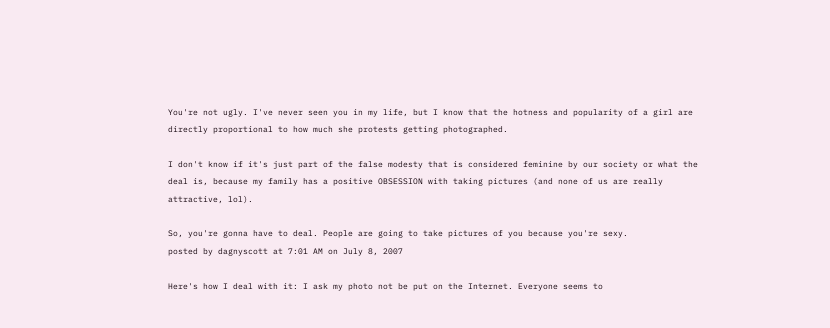You're not ugly. I've never seen you in my life, but I know that the hotness and popularity of a girl are directly proportional to how much she protests getting photographed.

I don't know if it's just part of the false modesty that is considered feminine by our society or what the deal is, because my family has a positive OBSESSION with taking pictures (and none of us are really attractive, lol).

So, you're gonna have to deal. People are going to take pictures of you because you're sexy.
posted by dagnyscott at 7:01 AM on July 8, 2007

Here's how I deal with it: I ask my photo not be put on the Internet. Everyone seems to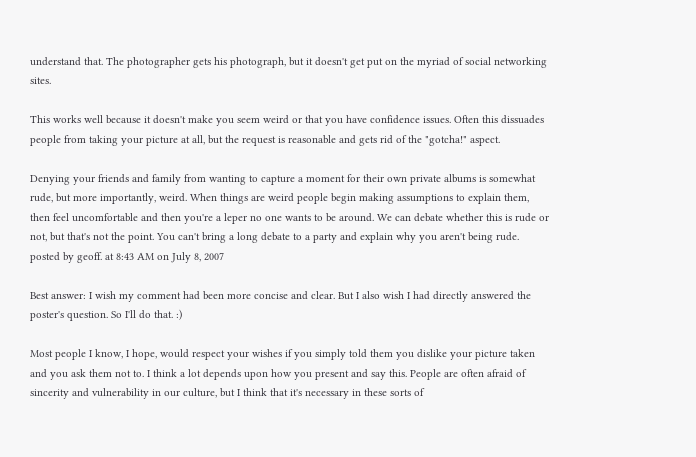understand that. The photographer gets his photograph, but it doesn't get put on the myriad of social networking sites.

This works well because it doesn't make you seem weird or that you have confidence issues. Often this dissuades people from taking your picture at all, but the request is reasonable and gets rid of the "gotcha!" aspect.

Denying your friends and family from wanting to capture a moment for their own private albums is somewhat rude, but more importantly, weird. When things are weird people begin making assumptions to explain them, then feel uncomfortable and then you're a leper no one wants to be around. We can debate whether this is rude or not, but that's not the point. You can't bring a long debate to a party and explain why you aren't being rude.
posted by geoff. at 8:43 AM on July 8, 2007

Best answer: I wish my comment had been more concise and clear. But I also wish I had directly answered the poster's question. So I'll do that. :)

Most people I know, I hope, would respect your wishes if you simply told them you dislike your picture taken and you ask them not to. I think a lot depends upon how you present and say this. People are often afraid of sincerity and vulnerability in our culture, but I think that it's necessary in these sorts of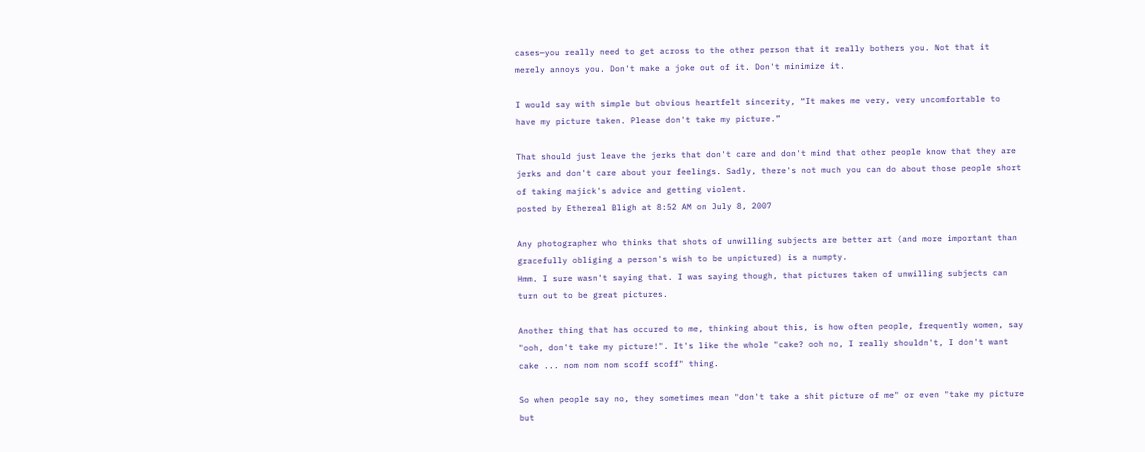cases—you really need to get across to the other person that it really bothers you. Not that it merely annoys you. Don't make a joke out of it. Don't minimize it.

I would say with simple but obvious heartfelt sincerity, “It makes me very, very uncomfortable to have my picture taken. Please don't take my picture.”

That should just leave the jerks that don't care and don't mind that other people know that they are jerks and don't care about your feelings. Sadly, there's not much you can do about those people short of taking majick's advice and getting violent.
posted by Ethereal Bligh at 8:52 AM on July 8, 2007

Any photographer who thinks that shots of unwilling subjects are better art (and more important than gracefully obliging a person's wish to be unpictured) is a numpty.
Hmm. I sure wasn't saying that. I was saying though, that pictures taken of unwilling subjects can turn out to be great pictures.

Another thing that has occured to me, thinking about this, is how often people, frequently women, say "ooh, don't take my picture!". It's like the whole "cake? ooh no, I really shouldn't, I don't want cake ... nom nom nom scoff scoff" thing.

So when people say no, they sometimes mean "don't take a shit picture of me" or even "take my picture but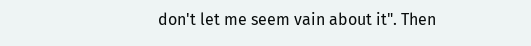don't let me seem vain about it". Then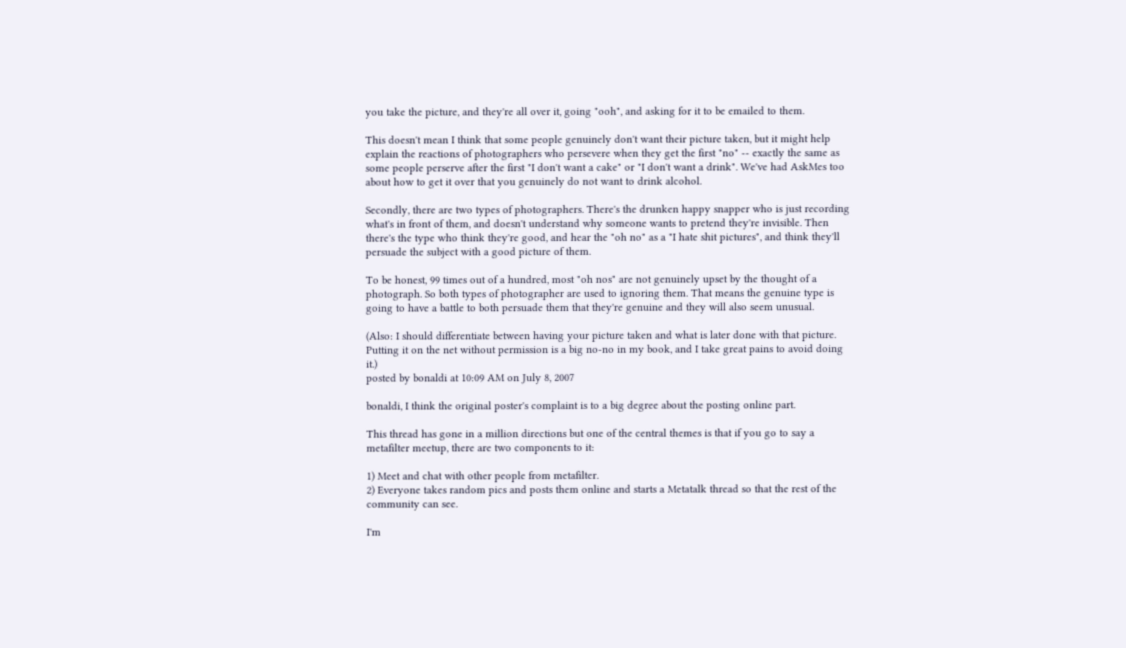you take the picture, and they're all over it, going "ooh", and asking for it to be emailed to them.

This doesn't mean I think that some people genuinely don't want their picture taken, but it might help explain the reactions of photographers who persevere when they get the first "no" -- exactly the same as some people perserve after the first "I don't want a cake" or "I don't want a drink". We've had AskMes too about how to get it over that you genuinely do not want to drink alcohol.

Secondly, there are two types of photographers. There's the drunken happy snapper who is just recording what's in front of them, and doesn't understand why someone wants to pretend they're invisible. Then there's the type who think they're good, and hear the "oh no" as a "I hate shit pictures", and think they'll persuade the subject with a good picture of them.

To be honest, 99 times out of a hundred, most "oh nos" are not genuinely upset by the thought of a photograph. So both types of photographer are used to ignoring them. That means the genuine type is going to have a battle to both persuade them that they're genuine and they will also seem unusual.

(Also: I should differentiate between having your picture taken and what is later done with that picture. Putting it on the net without permission is a big no-no in my book, and I take great pains to avoid doing it.)
posted by bonaldi at 10:09 AM on July 8, 2007

bonaldi, I think the original poster's complaint is to a big degree about the posting online part.

This thread has gone in a million directions but one of the central themes is that if you go to say a metafilter meetup, there are two components to it:

1) Meet and chat with other people from metafilter.
2) Everyone takes random pics and posts them online and starts a Metatalk thread so that the rest of the community can see.

I'm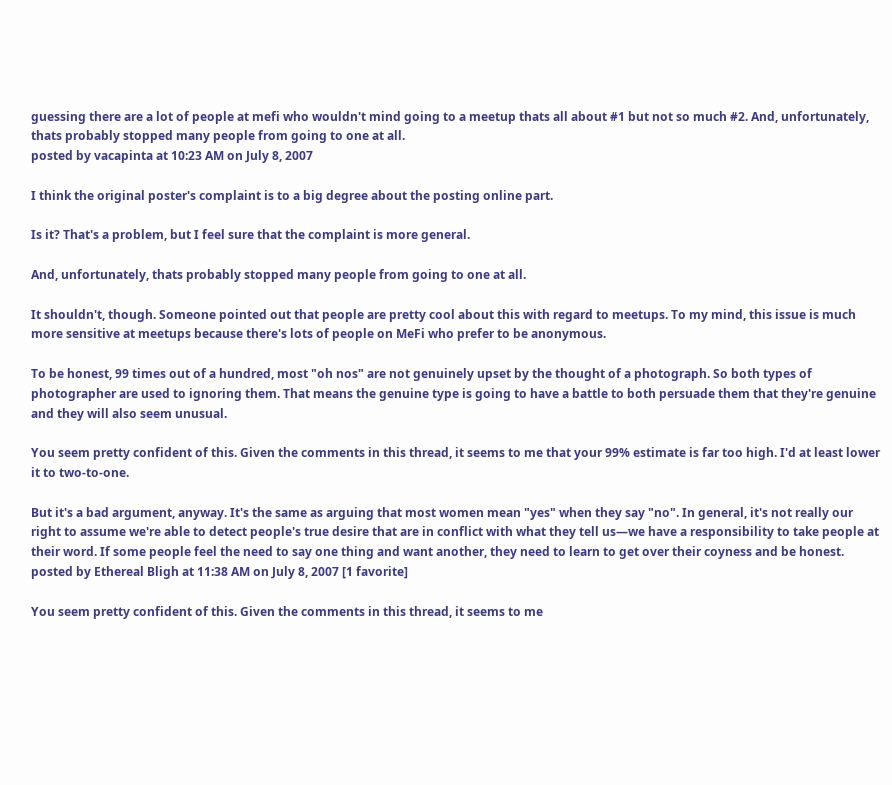guessing there are a lot of people at mefi who wouldn't mind going to a meetup thats all about #1 but not so much #2. And, unfortunately, thats probably stopped many people from going to one at all.
posted by vacapinta at 10:23 AM on July 8, 2007

I think the original poster's complaint is to a big degree about the posting online part.

Is it? That's a problem, but I feel sure that the complaint is more general.

And, unfortunately, thats probably stopped many people from going to one at all.

It shouldn't, though. Someone pointed out that people are pretty cool about this with regard to meetups. To my mind, this issue is much more sensitive at meetups because there's lots of people on MeFi who prefer to be anonymous.

To be honest, 99 times out of a hundred, most "oh nos" are not genuinely upset by the thought of a photograph. So both types of photographer are used to ignoring them. That means the genuine type is going to have a battle to both persuade them that they're genuine and they will also seem unusual.

You seem pretty confident of this. Given the comments in this thread, it seems to me that your 99% estimate is far too high. I'd at least lower it to two-to-one.

But it's a bad argument, anyway. It's the same as arguing that most women mean "yes" when they say "no". In general, it's not really our right to assume we're able to detect people's true desire that are in conflict with what they tell us—we have a responsibility to take people at their word. If some people feel the need to say one thing and want another, they need to learn to get over their coyness and be honest.
posted by Ethereal Bligh at 11:38 AM on July 8, 2007 [1 favorite]

You seem pretty confident of this. Given the comments in this thread, it seems to me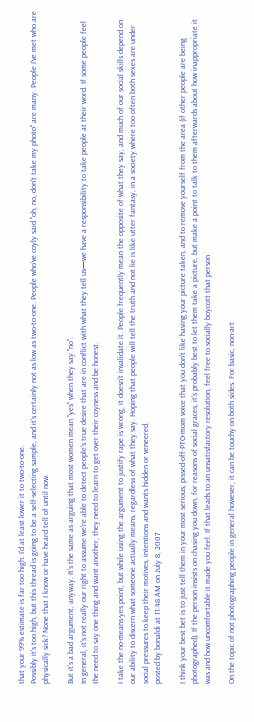that your 99% estimate is far too high. I'd at least lower it to two-to-one.
Possibly it's too high, but this thread is going to be a self-selecting sample, and it's certainly not as low as two-to-one. People who've coyly said "oh, no, don't take my photo" are many. People I've met who are physically sick? None that I know or have heard tell of until now.

But it's a bad argument, anyway. It's the same as arguing that most women mean "yes" when they say "no".
In general, it's not really our right to assume we're able to detect people's true desire that are in conflict with what they tell us—we have a responsibility to take people at their word. If some people feel the need to say one thing and want another, they need to learn to get over their coyness and be honest.

I take the no-means-yes point, but while using the argument to justify rape is wrong, it doesn't invalidate it. People frequently mean the opposite of what they say, and much of our social skills depend on our ability to discern what someone actually means, regardless of what they say. Hoping that people will tell the truth and not lie is like utter fantasy, in a society where too often both sexes are under social pressures to keep their motives, intentions and wants hidden or veneered.
posted by bonaldi at 11:48 AM on July 8, 2007

I think your best bet is to just tell them in your most serious, pissed-off-PTO-mom voice that you don't like having your picture taken, and to remove yourself from the area (if other people are being photographed). If the person insists on chasing you down, for reasons of social graces, it's probably best to let them take a picture, but make a point to talk to them afterwards about how inappropriate it was and how uncomfortable it made you feel. If that leads to an unsatisfactory resolution, feel free to socially boycott that person.

On the topic of not photographing people in general however, it can be touchy on both sides. For basic, non-art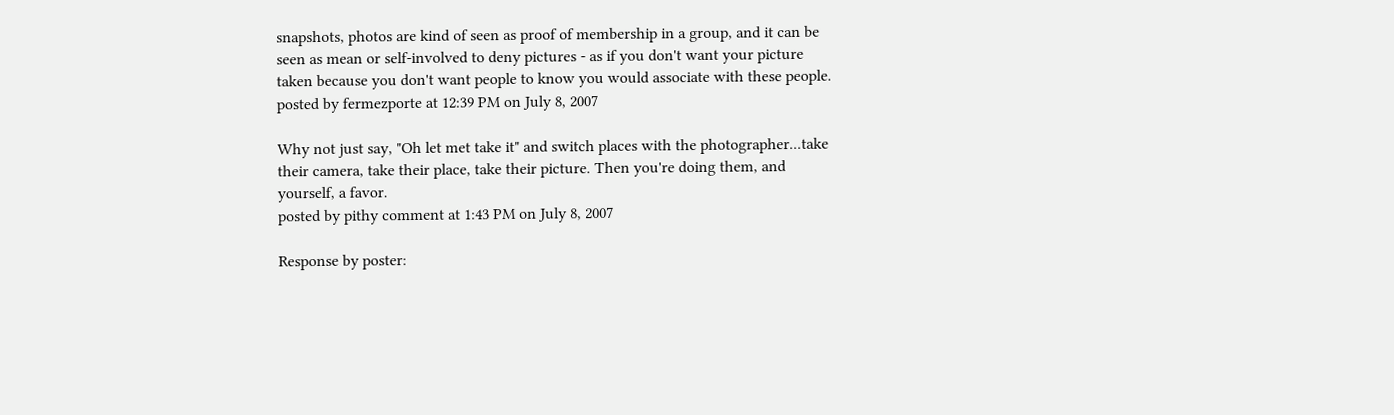snapshots, photos are kind of seen as proof of membership in a group, and it can be seen as mean or self-involved to deny pictures - as if you don't want your picture taken because you don't want people to know you would associate with these people.
posted by fermezporte at 12:39 PM on July 8, 2007

Why not just say, "Oh let met take it" and switch places with the photographer...take their camera, take their place, take their picture. Then you're doing them, and yourself, a favor.
posted by pithy comment at 1:43 PM on July 8, 2007

Response by poster: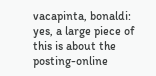vacapinta, bonaldi: yes, a large piece of this is about the posting-online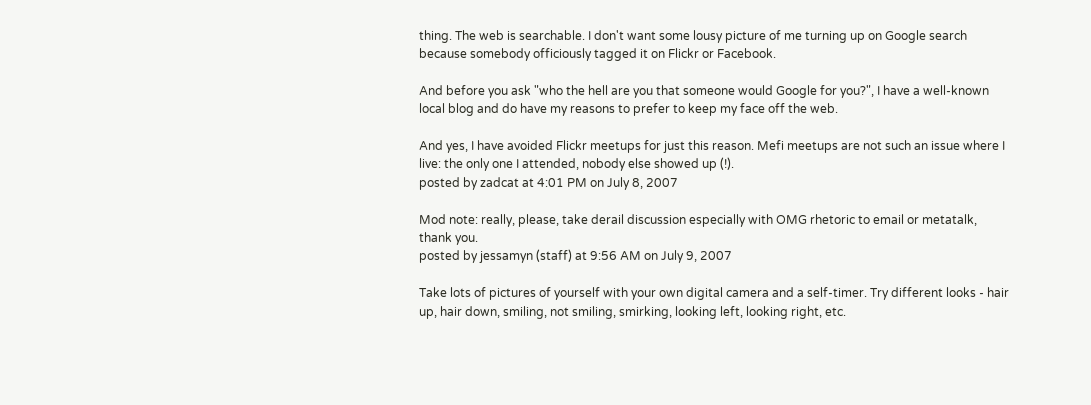thing. The web is searchable. I don't want some lousy picture of me turning up on Google search because somebody officiously tagged it on Flickr or Facebook.

And before you ask "who the hell are you that someone would Google for you?", I have a well-known local blog and do have my reasons to prefer to keep my face off the web.

And yes, I have avoided Flickr meetups for just this reason. Mefi meetups are not such an issue where I live: the only one I attended, nobody else showed up (!).
posted by zadcat at 4:01 PM on July 8, 2007

Mod note: really, please, take derail discussion especially with OMG rhetoric to email or metatalk, thank you.
posted by jessamyn (staff) at 9:56 AM on July 9, 2007

Take lots of pictures of yourself with your own digital camera and a self-timer. Try different looks - hair up, hair down, smiling, not smiling, smirking, looking left, looking right, etc.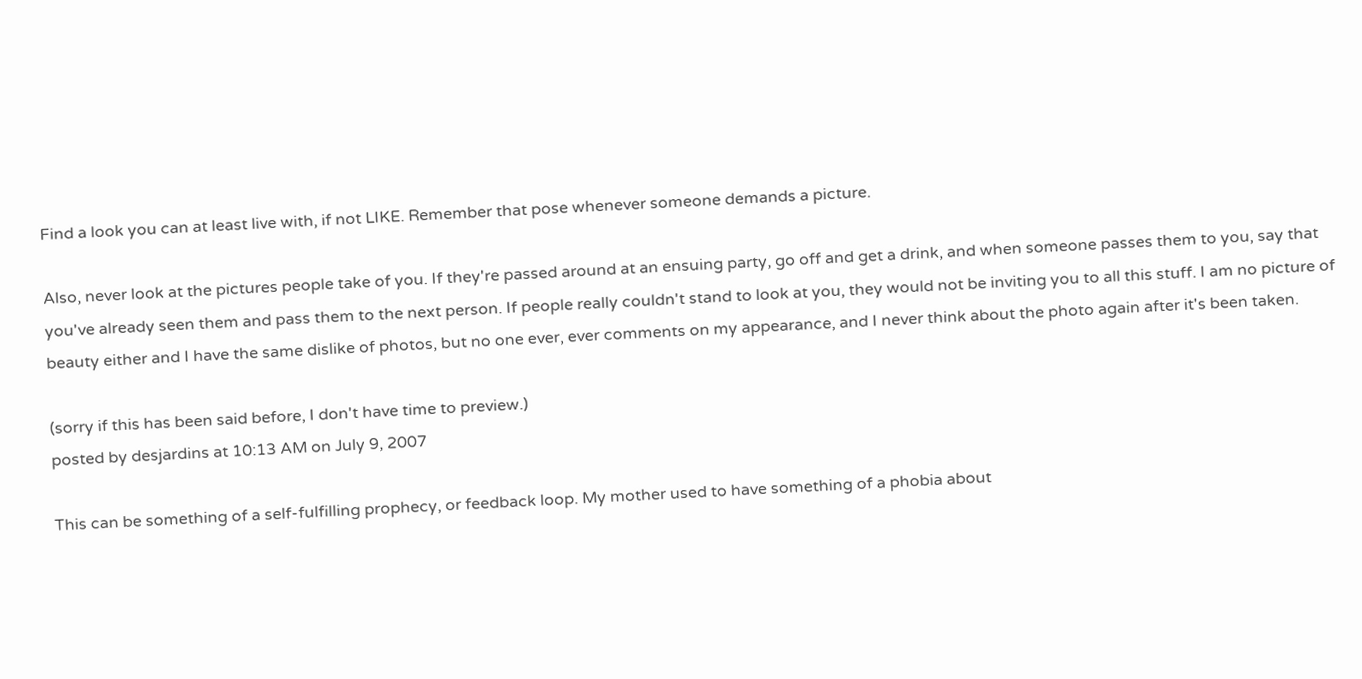Find a look you can at least live with, if not LIKE. Remember that pose whenever someone demands a picture.

Also, never look at the pictures people take of you. If they're passed around at an ensuing party, go off and get a drink, and when someone passes them to you, say that you've already seen them and pass them to the next person. If people really couldn't stand to look at you, they would not be inviting you to all this stuff. I am no picture of beauty either and I have the same dislike of photos, but no one ever, ever comments on my appearance, and I never think about the photo again after it's been taken.

(sorry if this has been said before, I don't have time to preview.)
posted by desjardins at 10:13 AM on July 9, 2007

This can be something of a self-fulfilling prophecy, or feedback loop. My mother used to have something of a phobia about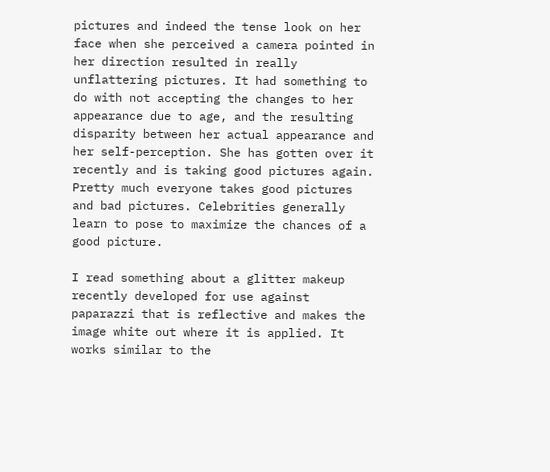pictures and indeed the tense look on her face when she perceived a camera pointed in her direction resulted in really unflattering pictures. It had something to do with not accepting the changes to her appearance due to age, and the resulting disparity between her actual appearance and her self-perception. She has gotten over it recently and is taking good pictures again. Pretty much everyone takes good pictures and bad pictures. Celebrities generally learn to pose to maximize the chances of a good picture.

I read something about a glitter makeup recently developed for use against paparazzi that is reflective and makes the image white out where it is applied. It works similar to the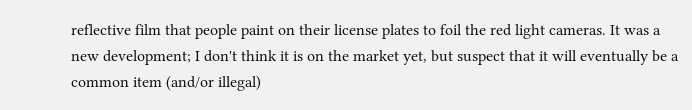reflective film that people paint on their license plates to foil the red light cameras. It was a new development; I don't think it is on the market yet, but suspect that it will eventually be a common item (and/or illegal)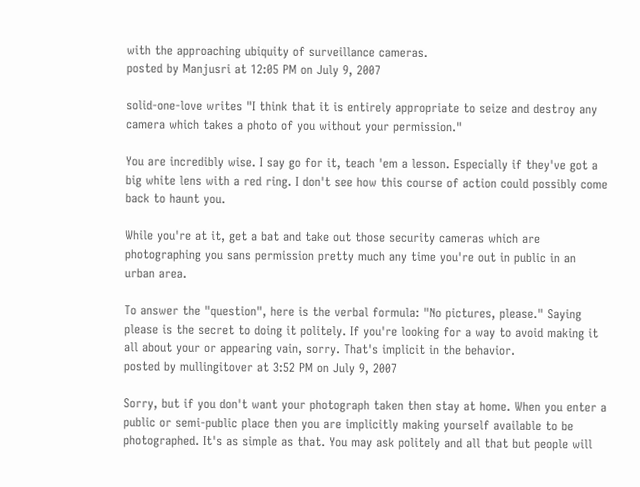with the approaching ubiquity of surveillance cameras.
posted by Manjusri at 12:05 PM on July 9, 2007

solid-one-love writes "I think that it is entirely appropriate to seize and destroy any camera which takes a photo of you without your permission."

You are incredibly wise. I say go for it, teach 'em a lesson. Especially if they've got a big white lens with a red ring. I don't see how this course of action could possibly come back to haunt you.

While you're at it, get a bat and take out those security cameras which are photographing you sans permission pretty much any time you're out in public in an urban area.

To answer the "question", here is the verbal formula: "No pictures, please." Saying please is the secret to doing it politely. If you're looking for a way to avoid making it all about your or appearing vain, sorry. That's implicit in the behavior.
posted by mullingitover at 3:52 PM on July 9, 2007

Sorry, but if you don't want your photograph taken then stay at home. When you enter a public or semi-public place then you are implicitly making yourself available to be photographed. It's as simple as that. You may ask politely and all that but people will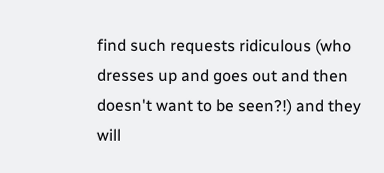find such requests ridiculous (who dresses up and goes out and then doesn't want to be seen?!) and they will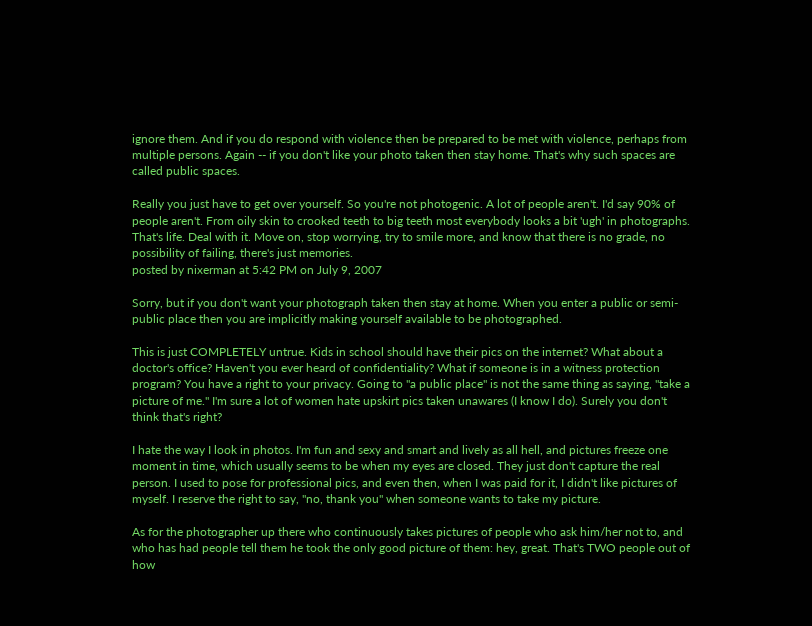ignore them. And if you do respond with violence then be prepared to be met with violence, perhaps from multiple persons. Again -- if you don't like your photo taken then stay home. That's why such spaces are called public spaces.

Really you just have to get over yourself. So you're not photogenic. A lot of people aren't. I'd say 90% of people aren't. From oily skin to crooked teeth to big teeth most everybody looks a bit 'ugh' in photographs. That's life. Deal with it. Move on, stop worrying, try to smile more, and know that there is no grade, no possibility of failing, there's just memories.
posted by nixerman at 5:42 PM on July 9, 2007

Sorry, but if you don't want your photograph taken then stay at home. When you enter a public or semi-public place then you are implicitly making yourself available to be photographed.

This is just COMPLETELY untrue. Kids in school should have their pics on the internet? What about a doctor's office? Haven't you ever heard of confidentiality? What if someone is in a witness protection program? You have a right to your privacy. Going to "a public place" is not the same thing as saying, "take a picture of me." I'm sure a lot of women hate upskirt pics taken unawares (I know I do). Surely you don't think that's right?

I hate the way I look in photos. I'm fun and sexy and smart and lively as all hell, and pictures freeze one moment in time, which usually seems to be when my eyes are closed. They just don't capture the real person. I used to pose for professional pics, and even then, when I was paid for it, I didn't like pictures of myself. I reserve the right to say, "no, thank you" when someone wants to take my picture.

As for the photographer up there who continuously takes pictures of people who ask him/her not to, and who has had people tell them he took the only good picture of them: hey, great. That's TWO people out of how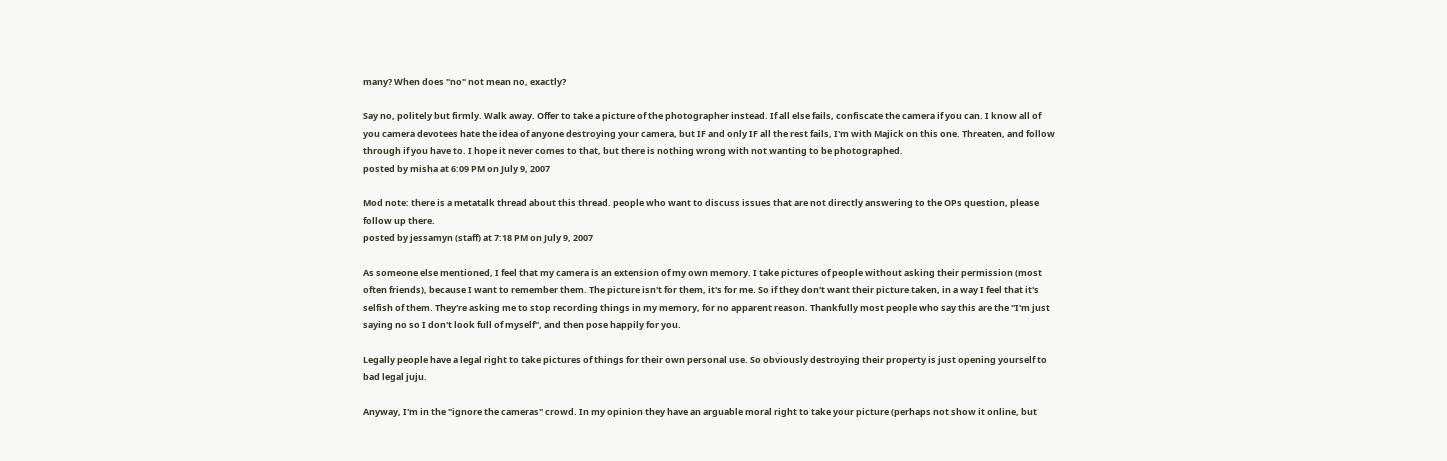many? When does "no" not mean no, exactly?

Say no, politely but firmly. Walk away. Offer to take a picture of the photographer instead. If all else fails, confiscate the camera if you can. I know all of you camera devotees hate the idea of anyone destroying your camera, but IF and only IF all the rest fails, I'm with Majick on this one. Threaten, and follow through if you have to. I hope it never comes to that, but there is nothing wrong with not wanting to be photographed.
posted by misha at 6:09 PM on July 9, 2007

Mod note: there is a metatalk thread about this thread. people who want to discuss issues that are not directly answering to the OPs question, please follow up there.
posted by jessamyn (staff) at 7:18 PM on July 9, 2007

As someone else mentioned, I feel that my camera is an extension of my own memory. I take pictures of people without asking their permission (most often friends), because I want to remember them. The picture isn't for them, it's for me. So if they don't want their picture taken, in a way I feel that it's selfish of them. They're asking me to stop recording things in my memory, for no apparent reason. Thankfully most people who say this are the "I'm just saying no so I don't look full of myself", and then pose happily for you.

Legally people have a legal right to take pictures of things for their own personal use. So obviously destroying their property is just opening yourself to bad legal juju.

Anyway, I'm in the "ignore the cameras" crowd. In my opinion they have an arguable moral right to take your picture (perhaps not show it online, but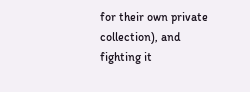for their own private collection), and fighting it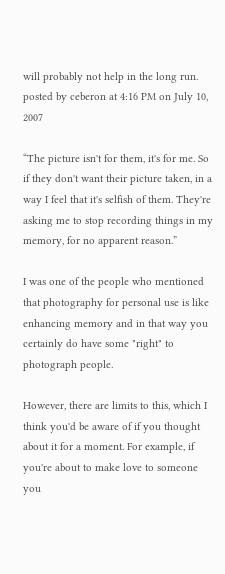will probably not help in the long run.
posted by ceberon at 4:16 PM on July 10, 2007

“The picture isn't for them, it's for me. So if they don't want their picture taken, in a way I feel that it's selfish of them. They're asking me to stop recording things in my memory, for no apparent reason.”

I was one of the people who mentioned that photography for personal use is like enhancing memory and in that way you certainly do have some "right" to photograph people.

However, there are limits to this, which I think you'd be aware of if you thought about it for a moment. For example, if you're about to make love to someone you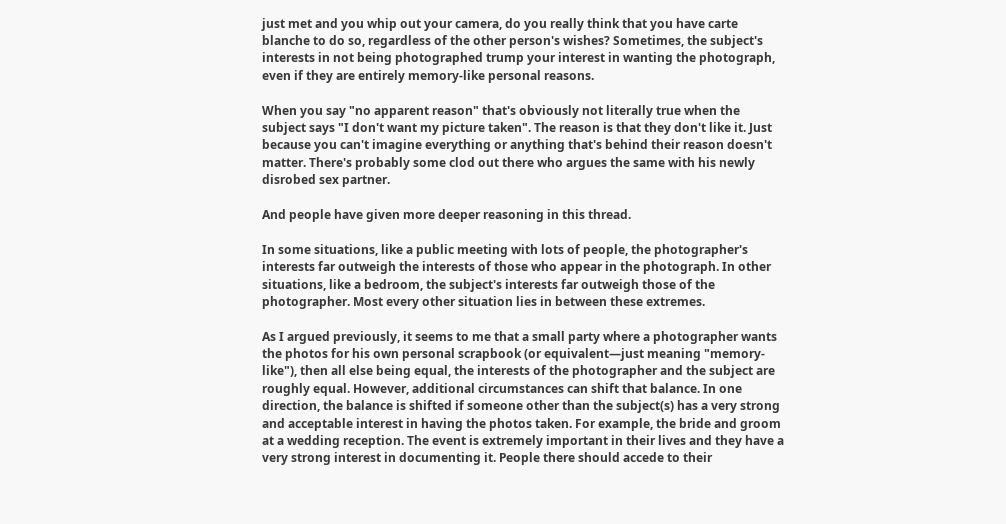just met and you whip out your camera, do you really think that you have carte blanche to do so, regardless of the other person's wishes? Sometimes, the subject's interests in not being photographed trump your interest in wanting the photograph, even if they are entirely memory-like personal reasons.

When you say "no apparent reason" that's obviously not literally true when the subject says "I don't want my picture taken". The reason is that they don't like it. Just because you can't imagine everything or anything that's behind their reason doesn't matter. There's probably some clod out there who argues the same with his newly disrobed sex partner.

And people have given more deeper reasoning in this thread.

In some situations, like a public meeting with lots of people, the photographer's interests far outweigh the interests of those who appear in the photograph. In other situations, like a bedroom, the subject's interests far outweigh those of the photographer. Most every other situation lies in between these extremes.

As I argued previously, it seems to me that a small party where a photographer wants the photos for his own personal scrapbook (or equivalent—just meaning "memory-like"), then all else being equal, the interests of the photographer and the subject are roughly equal. However, additional circumstances can shift that balance. In one direction, the balance is shifted if someone other than the subject(s) has a very strong and acceptable interest in having the photos taken. For example, the bride and groom at a wedding reception. The event is extremely important in their lives and they have a very strong interest in documenting it. People there should accede to their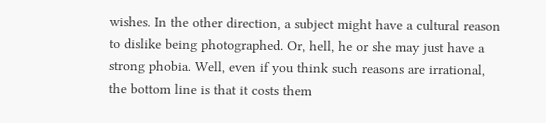wishes. In the other direction, a subject might have a cultural reason to dislike being photographed. Or, hell, he or she may just have a strong phobia. Well, even if you think such reasons are irrational, the bottom line is that it costs them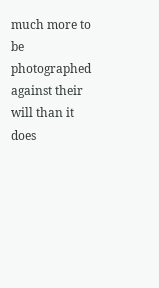much more to be photographed against their will than it does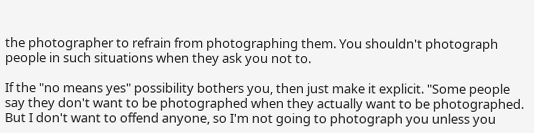the photographer to refrain from photographing them. You shouldn't photograph people in such situations when they ask you not to.

If the "no means yes" possibility bothers you, then just make it explicit. "Some people say they don't want to be photographed when they actually want to be photographed. But I don't want to offend anyone, so I'm not going to photograph you unless you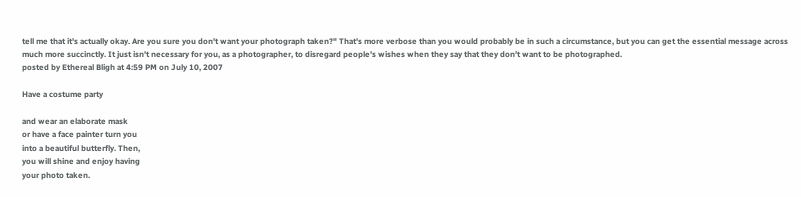tell me that it's actually okay. Are you sure you don't want your photograph taken?" That's more verbose than you would probably be in such a circumstance, but you can get the essential message across much more succinctly. It just isn't necessary for you, as a photographer, to disregard people's wishes when they say that they don't want to be photographed.
posted by Ethereal Bligh at 4:59 PM on July 10, 2007

Have a costume party

and wear an elaborate mask
or have a face painter turn you
into a beautiful butterfly. Then,
you will shine and enjoy having
your photo taken.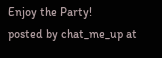Enjoy the Party!
posted by chat_me_up at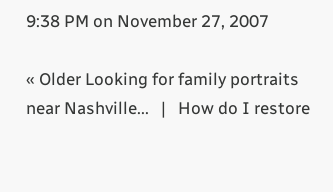9:38 PM on November 27, 2007

« Older Looking for family portraits near Nashville...   |   How do I restore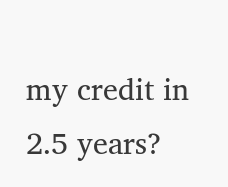my credit in 2.5 years?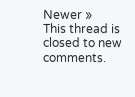Newer »
This thread is closed to new comments.